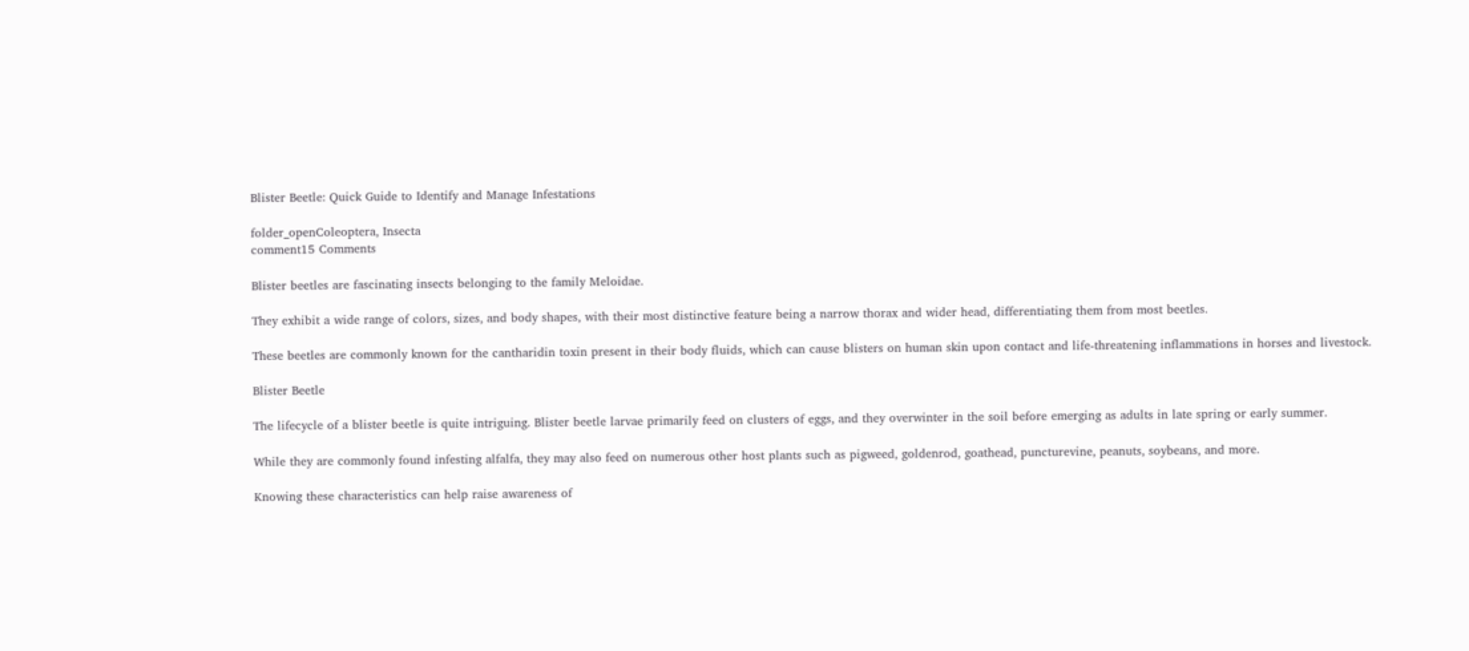Blister Beetle: Quick Guide to Identify and Manage Infestations

folder_openColeoptera, Insecta
comment15 Comments

Blister beetles are fascinating insects belonging to the family Meloidae.

They exhibit a wide range of colors, sizes, and body shapes, with their most distinctive feature being a narrow thorax and wider head, differentiating them from most beetles.

These beetles are commonly known for the cantharidin toxin present in their body fluids, which can cause blisters on human skin upon contact and life-threatening inflammations in horses and livestock.

Blister Beetle

The lifecycle of a blister beetle is quite intriguing. Blister beetle larvae primarily feed on clusters of eggs, and they overwinter in the soil before emerging as adults in late spring or early summer.

While they are commonly found infesting alfalfa, they may also feed on numerous other host plants such as pigweed, goldenrod, goathead, puncturevine, peanuts, soybeans, and more.

Knowing these characteristics can help raise awareness of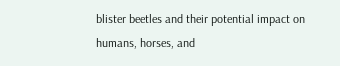blister beetles and their potential impact on humans, horses, and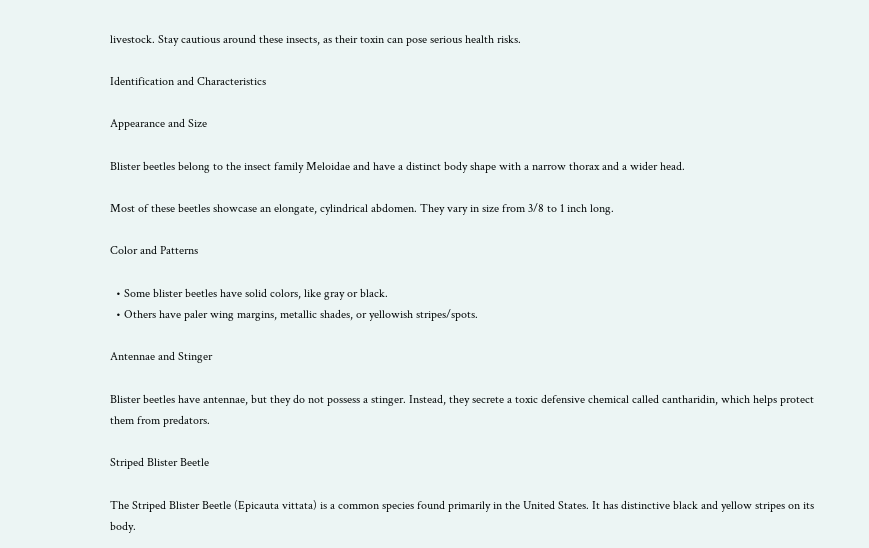livestock. Stay cautious around these insects, as their toxin can pose serious health risks.

Identification and Characteristics

Appearance and Size

Blister beetles belong to the insect family Meloidae and have a distinct body shape with a narrow thorax and a wider head.

Most of these beetles showcase an elongate, cylindrical abdomen. They vary in size from 3/8 to 1 inch long.

Color and Patterns

  • Some blister beetles have solid colors, like gray or black.
  • Others have paler wing margins, metallic shades, or yellowish stripes/spots.

Antennae and Stinger

Blister beetles have antennae, but they do not possess a stinger. Instead, they secrete a toxic defensive chemical called cantharidin, which helps protect them from predators.

Striped Blister Beetle

The Striped Blister Beetle (Epicauta vittata) is a common species found primarily in the United States. It has distinctive black and yellow stripes on its body.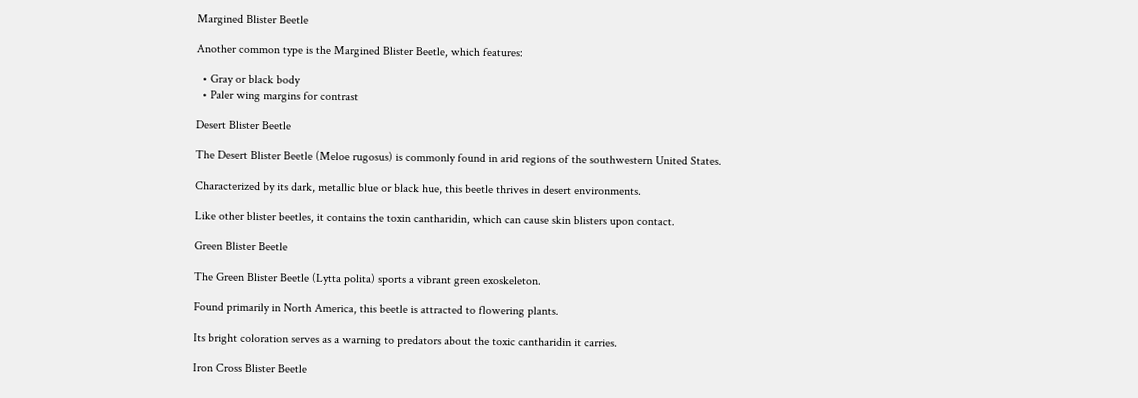Margined Blister Beetle

Another common type is the Margined Blister Beetle, which features:

  • Gray or black body
  • Paler wing margins for contrast

Desert Blister Beetle

The Desert Blister Beetle (Meloe rugosus) is commonly found in arid regions of the southwestern United States.

Characterized by its dark, metallic blue or black hue, this beetle thrives in desert environments.

Like other blister beetles, it contains the toxin cantharidin, which can cause skin blisters upon contact.

Green Blister Beetle

The Green Blister Beetle (Lytta polita) sports a vibrant green exoskeleton.

Found primarily in North America, this beetle is attracted to flowering plants.

Its bright coloration serves as a warning to predators about the toxic cantharidin it carries.

Iron Cross Blister Beetle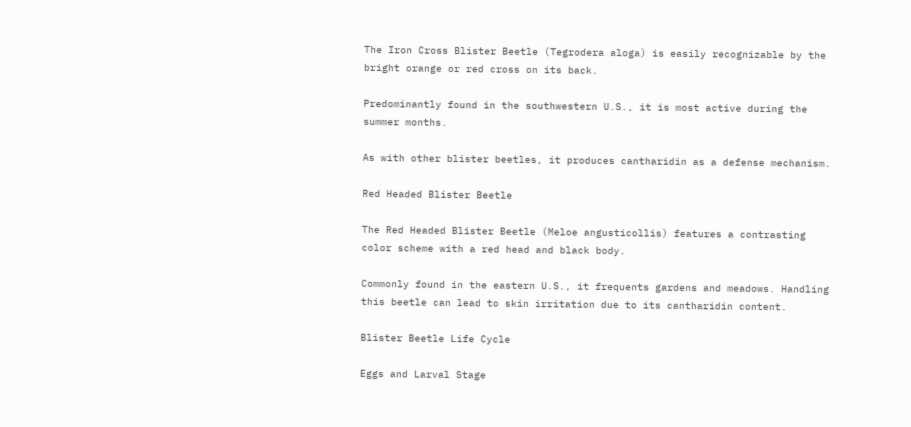The Iron Cross Blister Beetle (Tegrodera aloga) is easily recognizable by the bright orange or red cross on its back.

Predominantly found in the southwestern U.S., it is most active during the summer months.

As with other blister beetles, it produces cantharidin as a defense mechanism.

Red Headed Blister Beetle

The Red Headed Blister Beetle (Meloe angusticollis) features a contrasting color scheme with a red head and black body.

Commonly found in the eastern U.S., it frequents gardens and meadows. Handling this beetle can lead to skin irritation due to its cantharidin content.

Blister Beetle Life Cycle

Eggs and Larval Stage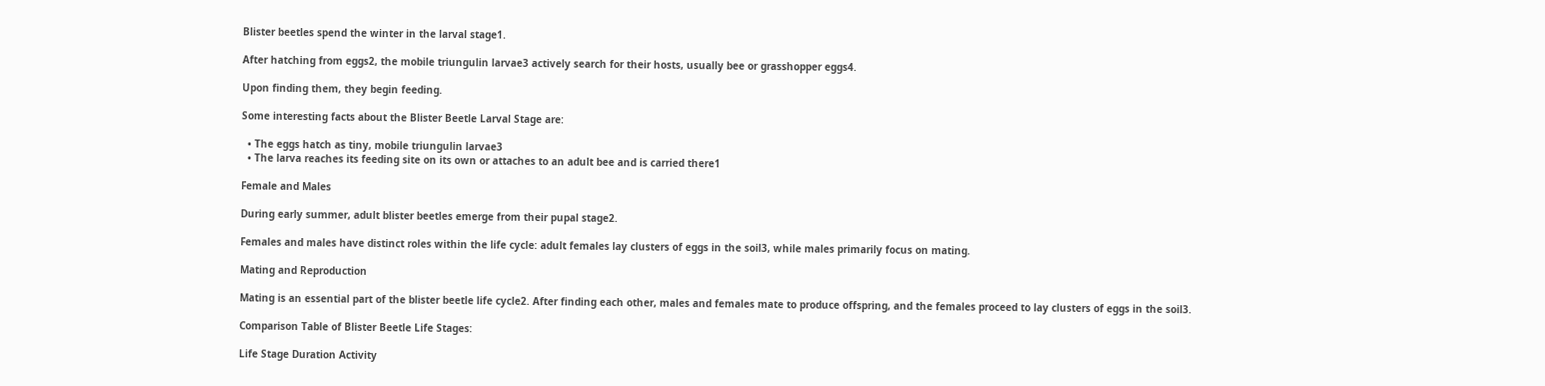Blister beetles spend the winter in the larval stage1.

After hatching from eggs2, the mobile triungulin larvae3 actively search for their hosts, usually bee or grasshopper eggs4.

Upon finding them, they begin feeding.

Some interesting facts about the Blister Beetle Larval Stage are:

  • The eggs hatch as tiny, mobile triungulin larvae3
  • The larva reaches its feeding site on its own or attaches to an adult bee and is carried there1

Female and Males

During early summer, adult blister beetles emerge from their pupal stage2.

Females and males have distinct roles within the life cycle: adult females lay clusters of eggs in the soil3, while males primarily focus on mating.

Mating and Reproduction

Mating is an essential part of the blister beetle life cycle2. After finding each other, males and females mate to produce offspring, and the females proceed to lay clusters of eggs in the soil3.

Comparison Table of Blister Beetle Life Stages:

Life Stage Duration Activity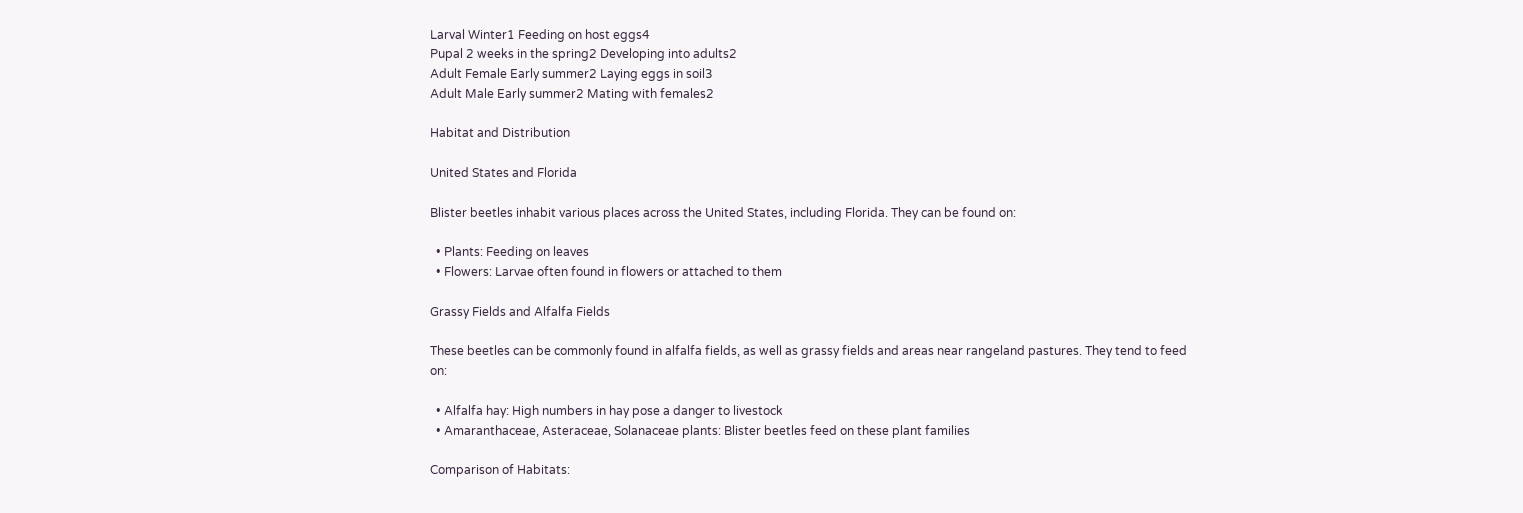Larval Winter1 Feeding on host eggs4
Pupal 2 weeks in the spring2 Developing into adults2
Adult Female Early summer2 Laying eggs in soil3
Adult Male Early summer2 Mating with females2

Habitat and Distribution

United States and Florida

Blister beetles inhabit various places across the United States, including Florida. They can be found on:

  • Plants: Feeding on leaves
  • Flowers: Larvae often found in flowers or attached to them

Grassy Fields and Alfalfa Fields

These beetles can be commonly found in alfalfa fields, as well as grassy fields and areas near rangeland pastures. They tend to feed on:

  • Alfalfa hay: High numbers in hay pose a danger to livestock
  • Amaranthaceae, Asteraceae, Solanaceae plants: Blister beetles feed on these plant families

Comparison of Habitats: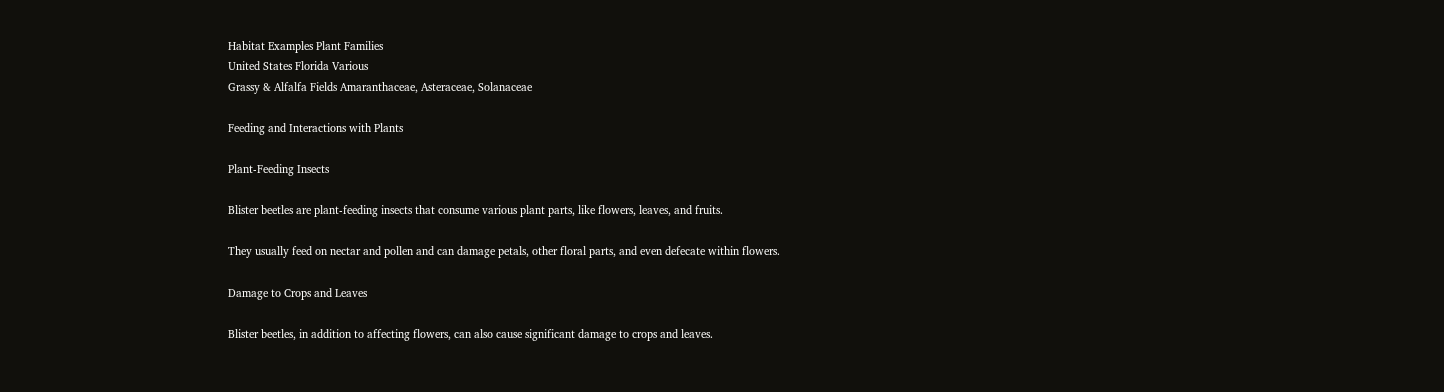Habitat Examples Plant Families
United States Florida Various
Grassy & Alfalfa Fields Amaranthaceae, Asteraceae, Solanaceae

Feeding and Interactions with Plants

Plant-Feeding Insects

Blister beetles are plant-feeding insects that consume various plant parts, like flowers, leaves, and fruits.

They usually feed on nectar and pollen and can damage petals, other floral parts, and even defecate within flowers.

Damage to Crops and Leaves

Blister beetles, in addition to affecting flowers, can also cause significant damage to crops and leaves.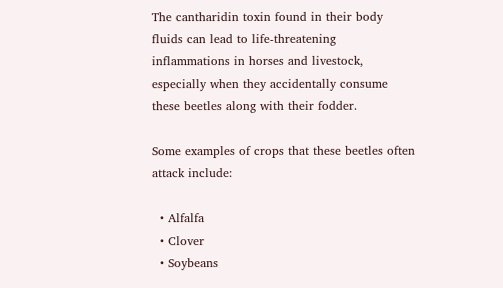The cantharidin toxin found in their body fluids can lead to life-threatening inflammations in horses and livestock, especially when they accidentally consume these beetles along with their fodder.

Some examples of crops that these beetles often attack include:

  • Alfalfa
  • Clover
  • Soybeans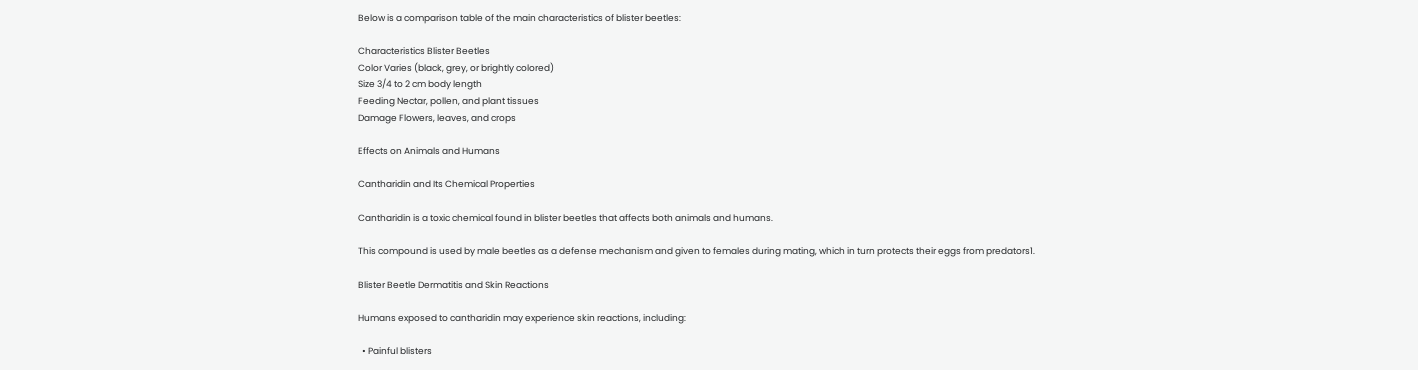Below is a comparison table of the main characteristics of blister beetles:

Characteristics Blister Beetles
Color Varies (black, grey, or brightly colored)
Size 3/4 to 2 cm body length
Feeding Nectar, pollen, and plant tissues
Damage Flowers, leaves, and crops

Effects on Animals and Humans

Cantharidin and Its Chemical Properties

Cantharidin is a toxic chemical found in blister beetles that affects both animals and humans.

This compound is used by male beetles as a defense mechanism and given to females during mating, which in turn protects their eggs from predators1.

Blister Beetle Dermatitis and Skin Reactions

Humans exposed to cantharidin may experience skin reactions, including:

  • Painful blisters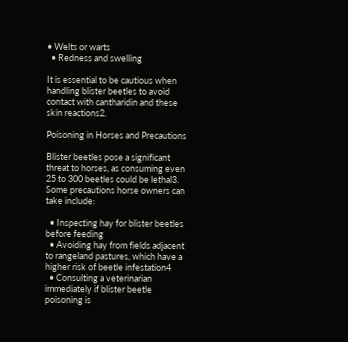• Welts or warts
  • Redness and swelling

It is essential to be cautious when handling blister beetles to avoid contact with cantharidin and these skin reactions2.

Poisoning in Horses and Precautions

Blister beetles pose a significant threat to horses, as consuming even 25 to 300 beetles could be lethal3. Some precautions horse owners can take include:

  • Inspecting hay for blister beetles before feeding
  • Avoiding hay from fields adjacent to rangeland pastures, which have a higher risk of beetle infestation4
  • Consulting a veterinarian immediately if blister beetle poisoning is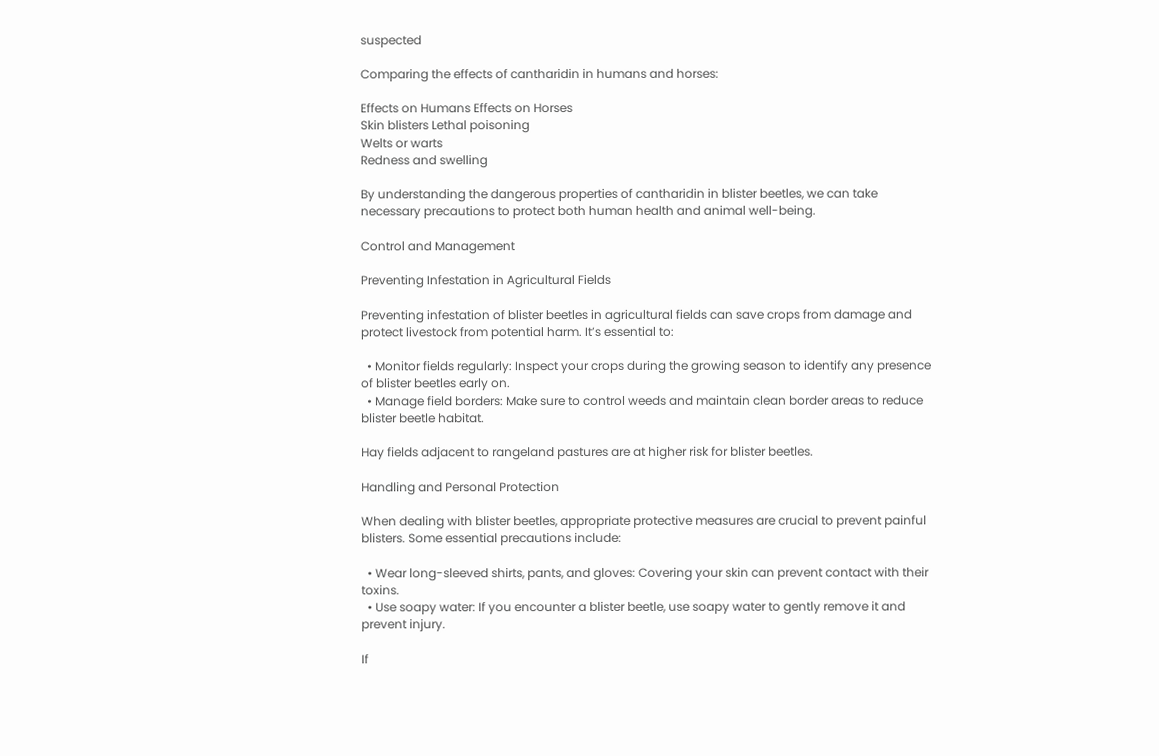suspected

Comparing the effects of cantharidin in humans and horses:

Effects on Humans Effects on Horses
Skin blisters Lethal poisoning
Welts or warts
Redness and swelling

By understanding the dangerous properties of cantharidin in blister beetles, we can take necessary precautions to protect both human health and animal well-being.

Control and Management

Preventing Infestation in Agricultural Fields

Preventing infestation of blister beetles in agricultural fields can save crops from damage and protect livestock from potential harm. It’s essential to:

  • Monitor fields regularly: Inspect your crops during the growing season to identify any presence of blister beetles early on.
  • Manage field borders: Make sure to control weeds and maintain clean border areas to reduce blister beetle habitat.

Hay fields adjacent to rangeland pastures are at higher risk for blister beetles.

Handling and Personal Protection

When dealing with blister beetles, appropriate protective measures are crucial to prevent painful blisters. Some essential precautions include:

  • Wear long-sleeved shirts, pants, and gloves: Covering your skin can prevent contact with their toxins.
  • Use soapy water: If you encounter a blister beetle, use soapy water to gently remove it and prevent injury.

If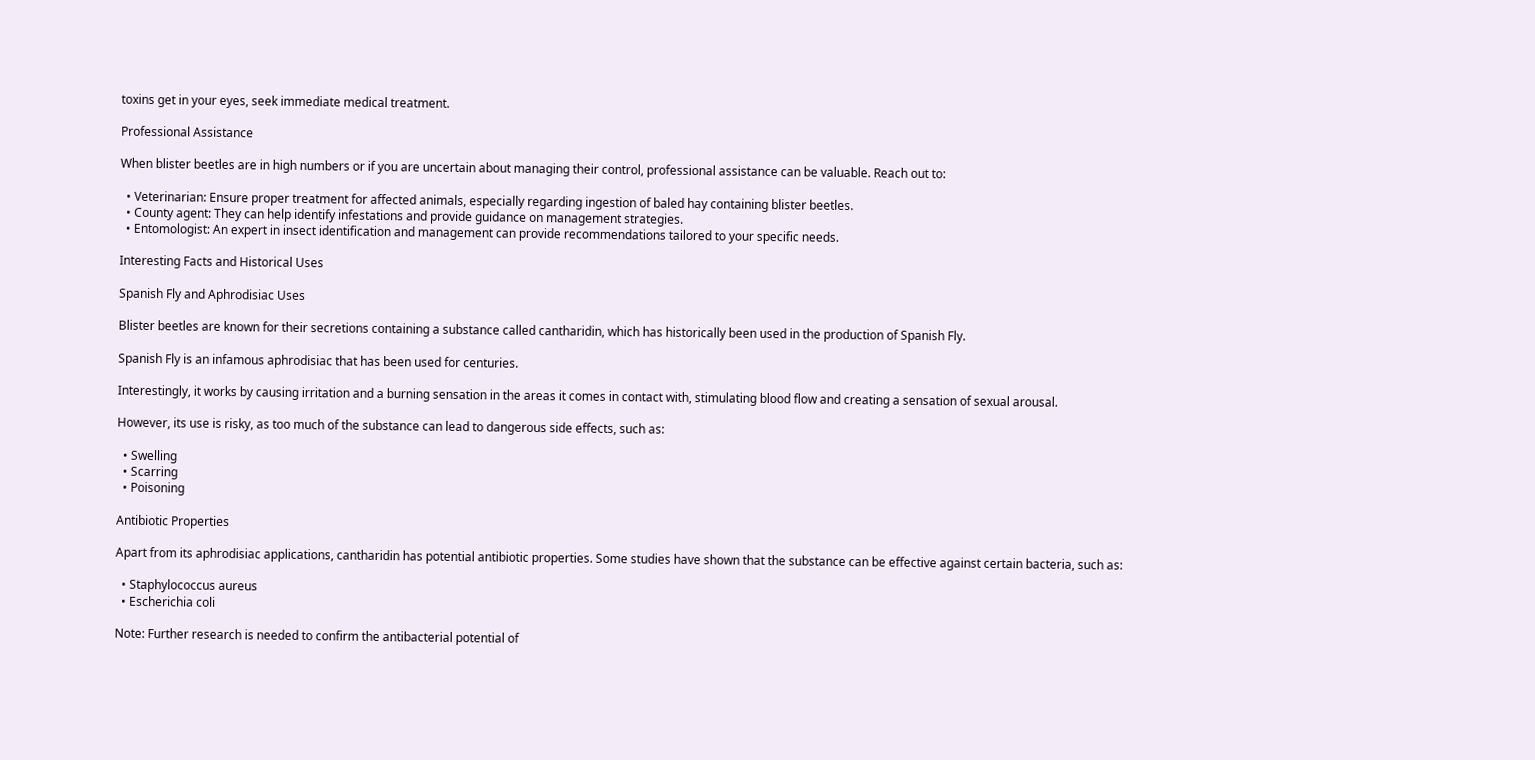toxins get in your eyes, seek immediate medical treatment.

Professional Assistance

When blister beetles are in high numbers or if you are uncertain about managing their control, professional assistance can be valuable. Reach out to:

  • Veterinarian: Ensure proper treatment for affected animals, especially regarding ingestion of baled hay containing blister beetles.
  • County agent: They can help identify infestations and provide guidance on management strategies.
  • Entomologist: An expert in insect identification and management can provide recommendations tailored to your specific needs.

Interesting Facts and Historical Uses

Spanish Fly and Aphrodisiac Uses

Blister beetles are known for their secretions containing a substance called cantharidin, which has historically been used in the production of Spanish Fly.

Spanish Fly is an infamous aphrodisiac that has been used for centuries.

Interestingly, it works by causing irritation and a burning sensation in the areas it comes in contact with, stimulating blood flow and creating a sensation of sexual arousal.

However, its use is risky, as too much of the substance can lead to dangerous side effects, such as:

  • Swelling
  • Scarring
  • Poisoning

Antibiotic Properties

Apart from its aphrodisiac applications, cantharidin has potential antibiotic properties. Some studies have shown that the substance can be effective against certain bacteria, such as:

  • Staphylococcus aureus
  • Escherichia coli

Note: Further research is needed to confirm the antibacterial potential of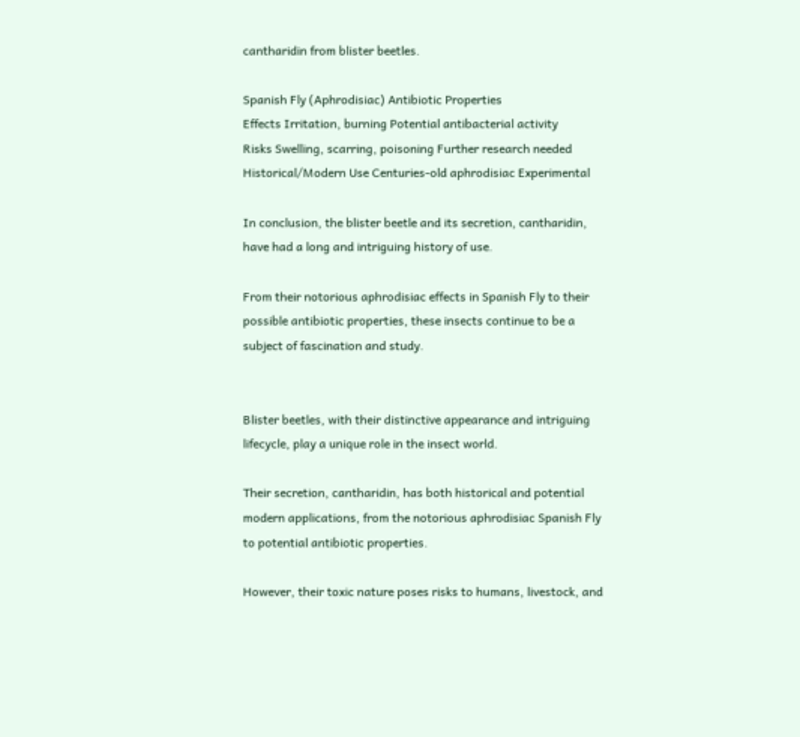cantharidin from blister beetles.

Spanish Fly (Aphrodisiac) Antibiotic Properties
Effects Irritation, burning Potential antibacterial activity
Risks Swelling, scarring, poisoning Further research needed
Historical/Modern Use Centuries-old aphrodisiac Experimental

In conclusion, the blister beetle and its secretion, cantharidin, have had a long and intriguing history of use.

From their notorious aphrodisiac effects in Spanish Fly to their possible antibiotic properties, these insects continue to be a subject of fascination and study.


Blister beetles, with their distinctive appearance and intriguing lifecycle, play a unique role in the insect world.

Their secretion, cantharidin, has both historical and potential modern applications, from the notorious aphrodisiac Spanish Fly to potential antibiotic properties.

However, their toxic nature poses risks to humans, livestock, and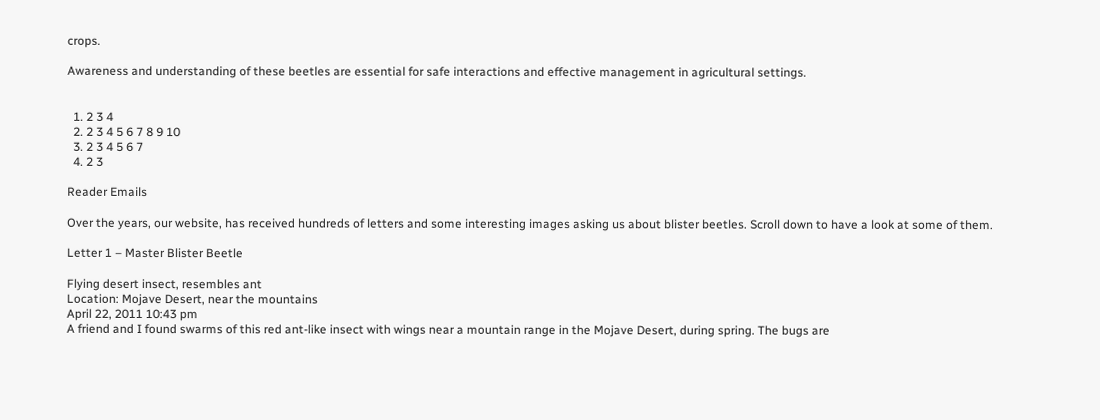crops.

Awareness and understanding of these beetles are essential for safe interactions and effective management in agricultural settings.


  1. 2 3 4
  2. 2 3 4 5 6 7 8 9 10
  3. 2 3 4 5 6 7
  4. 2 3

Reader Emails

Over the years, our website, has received hundreds of letters and some interesting images asking us about blister beetles. Scroll down to have a look at some of them.

Letter 1 – Master Blister Beetle

Flying desert insect, resembles ant
Location: Mojave Desert, near the mountains
April 22, 2011 10:43 pm
A friend and I found swarms of this red ant-like insect with wings near a mountain range in the Mojave Desert, during spring. The bugs are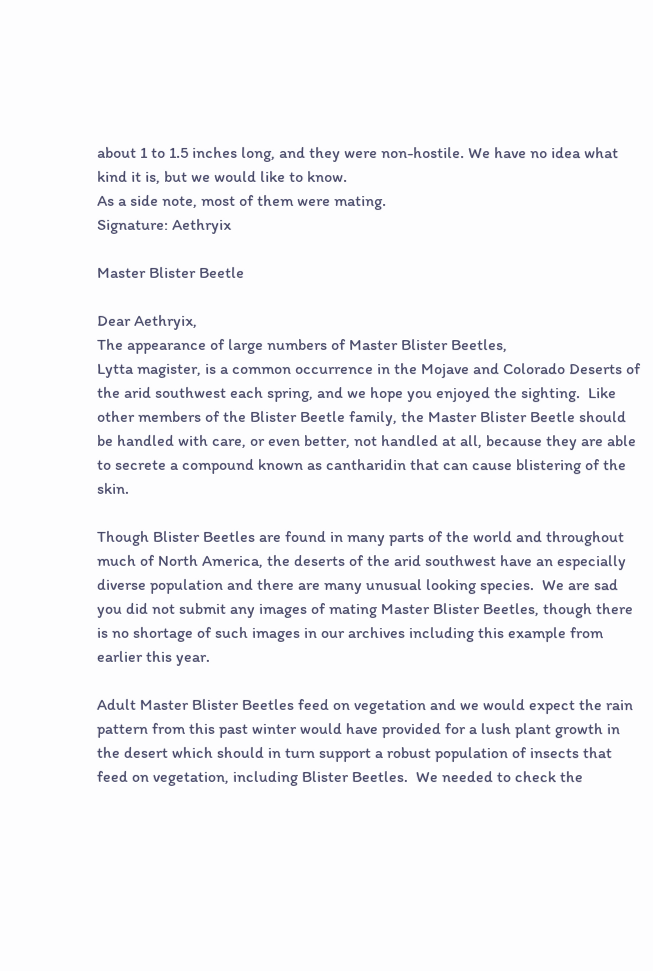about 1 to 1.5 inches long, and they were non-hostile. We have no idea what kind it is, but we would like to know.
As a side note, most of them were mating.
Signature: Aethryix

Master Blister Beetle

Dear Aethryix,
The appearance of large numbers of Master Blister Beetles,
Lytta magister, is a common occurrence in the Mojave and Colorado Deserts of the arid southwest each spring, and we hope you enjoyed the sighting.  Like other members of the Blister Beetle family, the Master Blister Beetle should be handled with care, or even better, not handled at all, because they are able to secrete a compound known as cantharidin that can cause blistering of the skin.

Though Blister Beetles are found in many parts of the world and throughout much of North America, the deserts of the arid southwest have an especially diverse population and there are many unusual looking species.  We are sad you did not submit any images of mating Master Blister Beetles, though there is no shortage of such images in our archives including this example from earlier this year.

Adult Master Blister Beetles feed on vegetation and we would expect the rain pattern from this past winter would have provided for a lush plant growth in the desert which should in turn support a robust population of insects that feed on vegetation, including Blister Beetles.  We needed to check the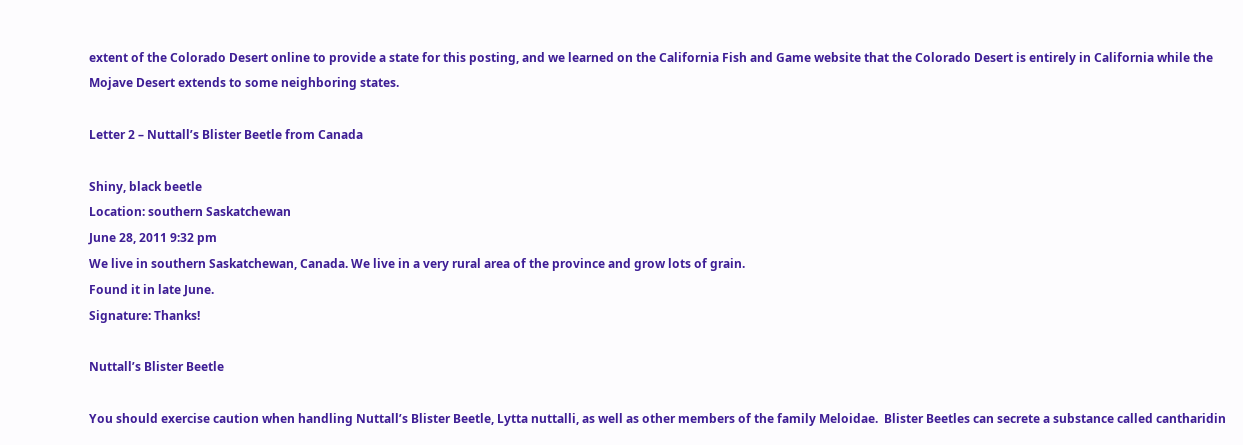extent of the Colorado Desert online to provide a state for this posting, and we learned on the California Fish and Game website that the Colorado Desert is entirely in California while the Mojave Desert extends to some neighboring states.

Letter 2 – Nuttall’s Blister Beetle from Canada

Shiny, black beetle
Location: southern Saskatchewan
June 28, 2011 9:32 pm
We live in southern Saskatchewan, Canada. We live in a very rural area of the province and grow lots of grain.
Found it in late June.
Signature: Thanks!

Nuttall’s Blister Beetle

You should exercise caution when handling Nuttall’s Blister Beetle, Lytta nuttalli, as well as other members of the family Meloidae.  Blister Beetles can secrete a substance called cantharidin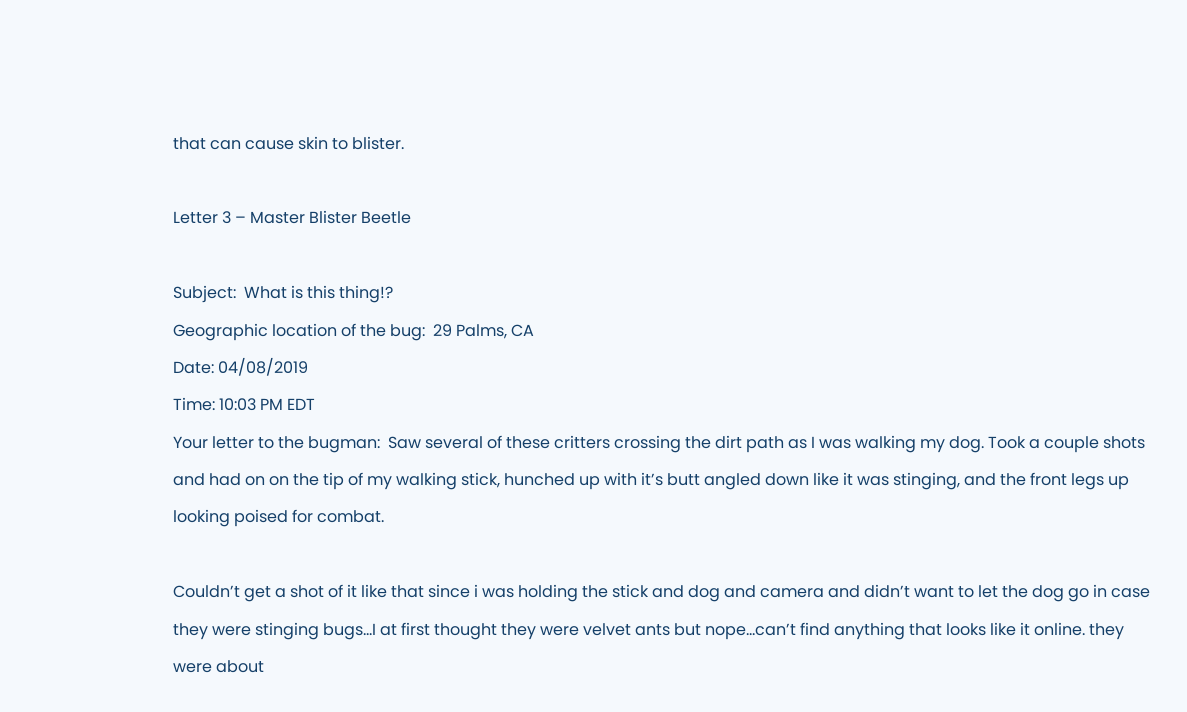that can cause skin to blister.

Letter 3 – Master Blister Beetle

Subject:  What is this thing!?
Geographic location of the bug:  29 Palms, CA
Date: 04/08/2019
Time: 10:03 PM EDT
Your letter to the bugman:  Saw several of these critters crossing the dirt path as I was walking my dog. Took a couple shots and had on on the tip of my walking stick, hunched up with it’s butt angled down like it was stinging, and the front legs up looking poised for combat.

Couldn’t get a shot of it like that since i was holding the stick and dog and camera and didn’t want to let the dog go in case they were stinging bugs…I at first thought they were velvet ants but nope…can’t find anything that looks like it online. they were about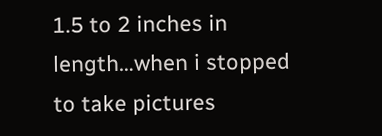1.5 to 2 inches in length…when i stopped to take pictures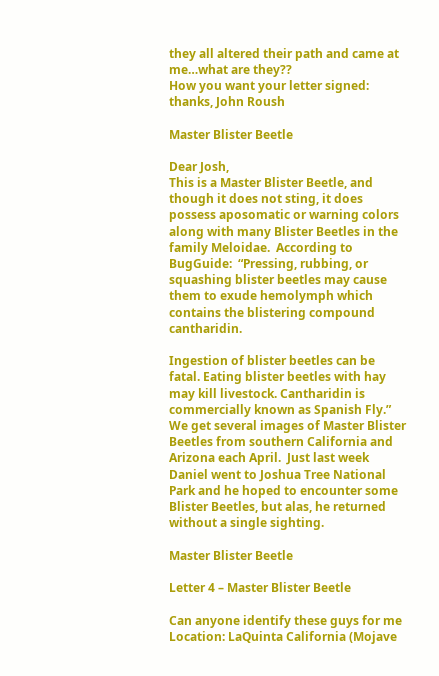they all altered their path and came at me…what are they??
How you want your letter signed:  thanks, John Roush

Master Blister Beetle

Dear Josh,
This is a Master Blister Beetle, and though it does not sting, it does possess aposomatic or warning colors along with many Blister Beetles in the family Meloidae.  According to BugGuide:  “Pressing, rubbing, or squashing blister beetles may cause them to exude hemolymph which contains the blistering compound cantharidin.

Ingestion of blister beetles can be fatal. Eating blister beetles with hay may kill livestock. Cantharidin is commercially known as Spanish Fly.”  We get several images of Master Blister Beetles from southern California and Arizona each April.  Just last week Daniel went to Joshua Tree National Park and he hoped to encounter some Blister Beetles, but alas, he returned without a single sighting.

Master Blister Beetle

Letter 4 – Master Blister Beetle

Can anyone identify these guys for me
Location: LaQuinta California (Mojave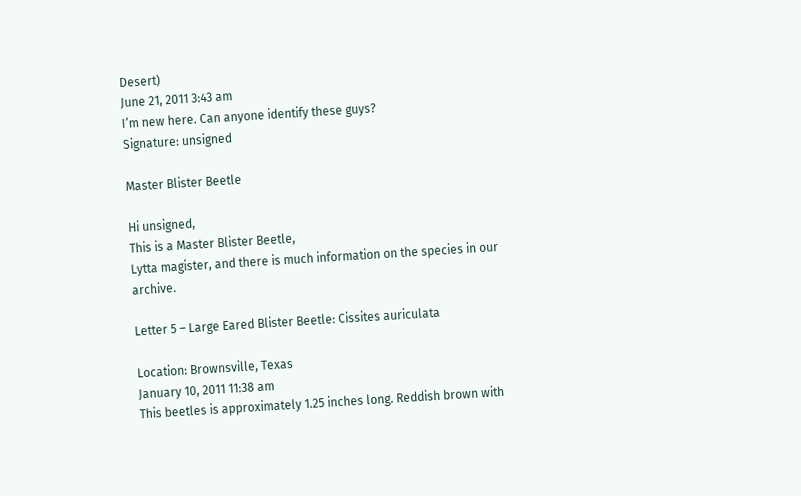Desert)
June 21, 2011 3:43 am
I’m new here. Can anyone identify these guys?
Signature: unsigned

Master Blister Beetle

Hi unsigned,
This is a Master Blister Beetle,
Lytta magister, and there is much information on the species in our archive.

Letter 5 – Large Eared Blister Beetle: Cissites auriculata

Location: Brownsville, Texas
January 10, 2011 11:38 am
This beetles is approximately 1.25 inches long. Reddish brown with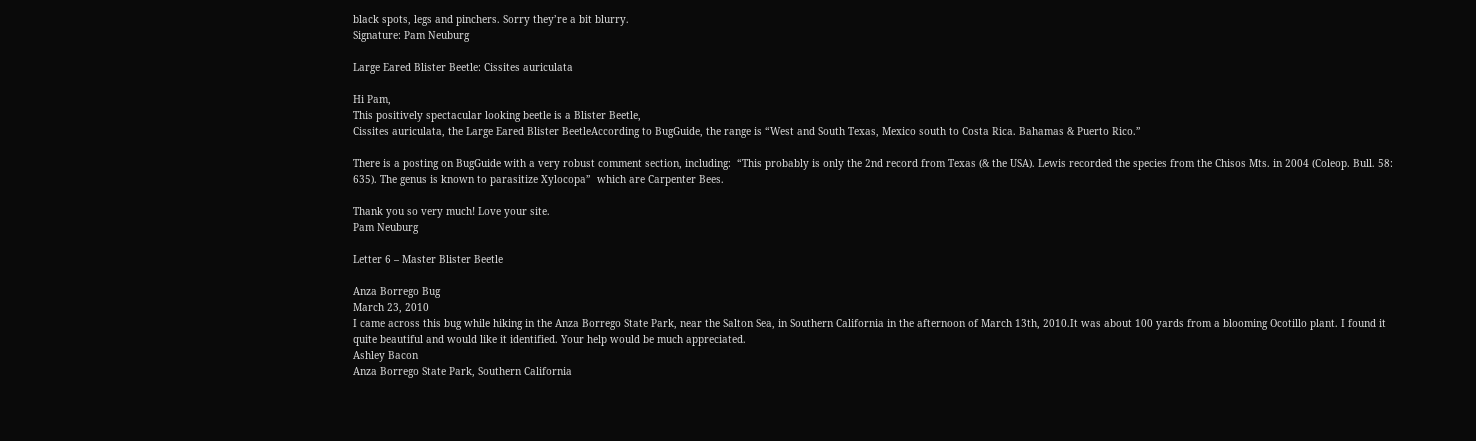black spots, legs and pinchers. Sorry they’re a bit blurry.
Signature: Pam Neuburg

Large Eared Blister Beetle: Cissites auriculata

Hi Pam,
This positively spectacular looking beetle is a Blister Beetle,
Cissites auriculata, the Large Eared Blister BeetleAccording to BugGuide, the range is “West and South Texas, Mexico south to Costa Rica. Bahamas & Puerto Rico.”

There is a posting on BugGuide with a very robust comment section, including:  “This probably is only the 2nd record from Texas (& the USA). Lewis recorded the species from the Chisos Mts. in 2004 (Coleop. Bull. 58: 635). The genus is known to parasitize Xylocopa”  which are Carpenter Bees.

Thank you so very much! Love your site.
Pam Neuburg

Letter 6 – Master Blister Beetle

Anza Borrego Bug
March 23, 2010
I came across this bug while hiking in the Anza Borrego State Park, near the Salton Sea, in Southern California in the afternoon of March 13th, 2010.It was about 100 yards from a blooming Ocotillo plant. I found it quite beautiful and would like it identified. Your help would be much appreciated.
Ashley Bacon
Anza Borrego State Park, Southern California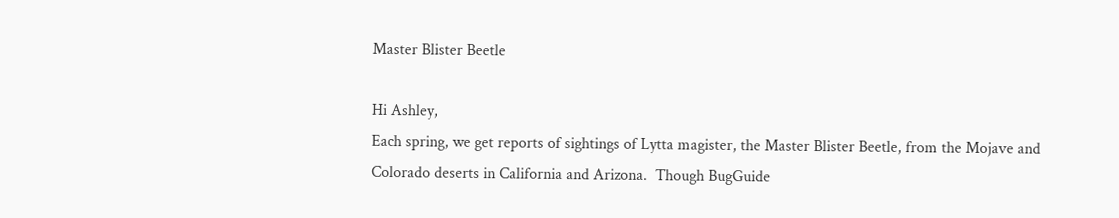Master Blister Beetle

Hi Ashley,
Each spring, we get reports of sightings of Lytta magister, the Master Blister Beetle, from the Mojave and Colorado deserts in California and Arizona.  Though BugGuide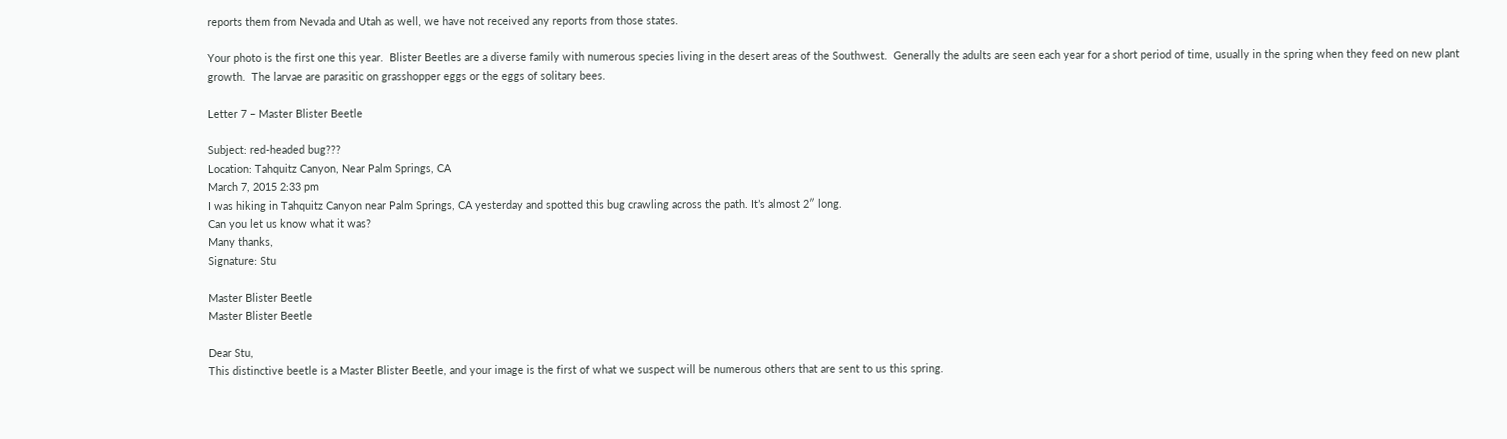reports them from Nevada and Utah as well, we have not received any reports from those states.

Your photo is the first one this year.  Blister Beetles are a diverse family with numerous species living in the desert areas of the Southwest.  Generally the adults are seen each year for a short period of time, usually in the spring when they feed on new plant growth.  The larvae are parasitic on grasshopper eggs or the eggs of solitary bees.

Letter 7 – Master Blister Beetle

Subject: red-headed bug???
Location: Tahquitz Canyon, Near Palm Springs, CA
March 7, 2015 2:33 pm
I was hiking in Tahquitz Canyon near Palm Springs, CA yesterday and spotted this bug crawling across the path. It’s almost 2″ long.
Can you let us know what it was?
Many thanks,
Signature: Stu

Master Blister Beetle
Master Blister Beetle

Dear Stu,
This distinctive beetle is a Master Blister Beetle, and your image is the first of what we suspect will be numerous others that are sent to us this spring.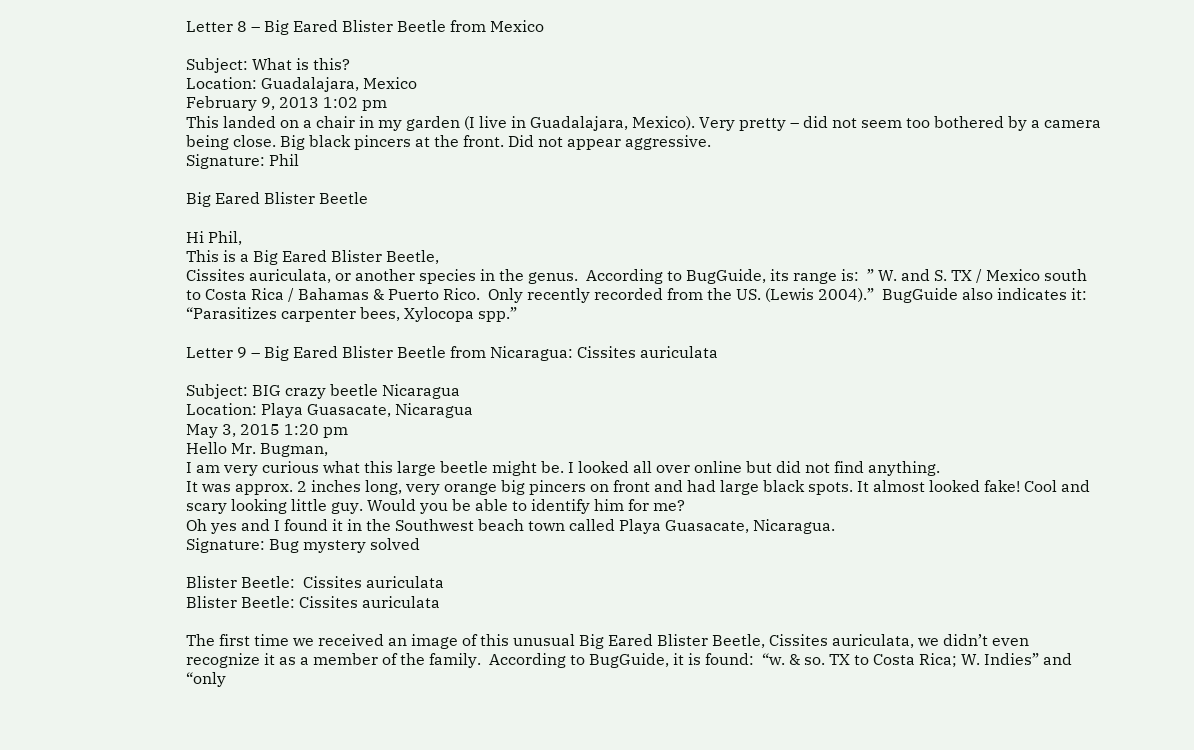Letter 8 – Big Eared Blister Beetle from Mexico

Subject: What is this?
Location: Guadalajara, Mexico
February 9, 2013 1:02 pm
This landed on a chair in my garden (I live in Guadalajara, Mexico). Very pretty – did not seem too bothered by a camera being close. Big black pincers at the front. Did not appear aggressive.
Signature: Phil

Big Eared Blister Beetle

Hi Phil,
This is a Big Eared Blister Beetle,
Cissites auriculata, or another species in the genus.  According to BugGuide, its range is:  ” W. and S. TX / Mexico south to Costa Rica / Bahamas & Puerto Rico.  Only recently recorded from the US. (Lewis 2004).”  BugGuide also indicates it:  “Parasitizes carpenter bees, Xylocopa spp.”

Letter 9 – Big Eared Blister Beetle from Nicaragua: Cissites auriculata

Subject: BIG crazy beetle Nicaragua
Location: Playa Guasacate, Nicaragua
May 3, 2015 1:20 pm
Hello Mr. Bugman,
I am very curious what this large beetle might be. I looked all over online but did not find anything.
It was approx. 2 inches long, very orange big pincers on front and had large black spots. It almost looked fake! Cool and scary looking little guy. Would you be able to identify him for me?
Oh yes and I found it in the Southwest beach town called Playa Guasacate, Nicaragua.
Signature: Bug mystery solved

Blister Beetle:  Cissites auriculata
Blister Beetle: Cissites auriculata

The first time we received an image of this unusual Big Eared Blister Beetle, Cissites auriculata, we didn’t even recognize it as a member of the family.  According to BugGuide, it is found:  “w. & so. TX to Costa Rica; W. Indies” and “only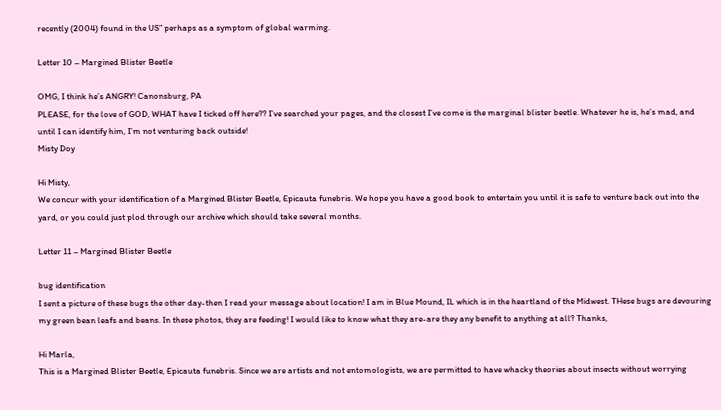recently (2004) found in the US” perhaps as a symptom of global warming.

Letter 10 – Margined Blister Beetle

OMG, I think he’s ANGRY! Canonsburg, PA
PLEASE, for the love of GOD, WHAT have I ticked off here?? I’ve searched your pages, and the closest I’ve come is the marginal blister beetle. Whatever he is, he’s mad, and until I can identify him, I’m not venturing back outside!
Misty Doy

Hi Misty,
We concur with your identification of a Margined Blister Beetle, Epicauta funebris. We hope you have a good book to entertain you until it is safe to venture back out into the yard, or you could just plod through our archive which should take several months.

Letter 11 – Margined Blister Beetle

bug identification
I sent a picture of these bugs the other day-then I read your message about location! I am in Blue Mound, IL which is in the heartland of the Midwest. THese bugs are devouring my green bean leafs and beans. In these photos, they are feeding! I would like to know what they are-are they any benefit to anything at all? Thanks,

Hi Marla,
This is a Margined Blister Beetle, Epicauta funebris. Since we are artists and not entomologists, we are permitted to have whacky theories about insects without worrying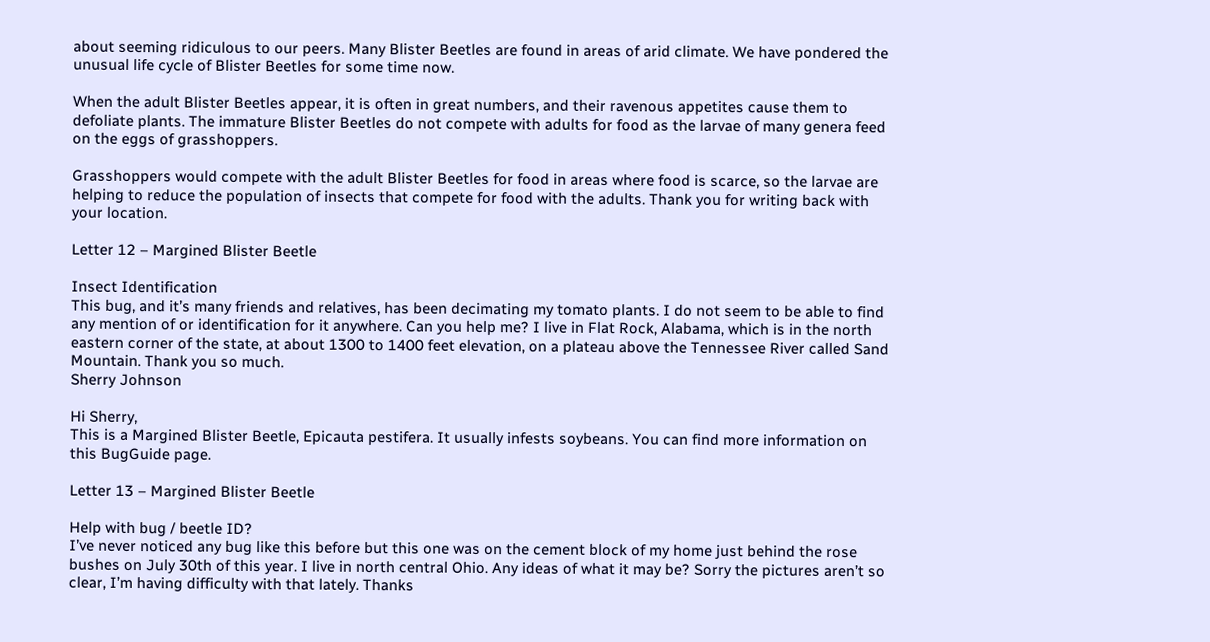about seeming ridiculous to our peers. Many Blister Beetles are found in areas of arid climate. We have pondered the unusual life cycle of Blister Beetles for some time now.

When the adult Blister Beetles appear, it is often in great numbers, and their ravenous appetites cause them to defoliate plants. The immature Blister Beetles do not compete with adults for food as the larvae of many genera feed on the eggs of grasshoppers.

Grasshoppers would compete with the adult Blister Beetles for food in areas where food is scarce, so the larvae are helping to reduce the population of insects that compete for food with the adults. Thank you for writing back with your location.

Letter 12 – Margined Blister Beetle

Insect Identification
This bug, and it’s many friends and relatives, has been decimating my tomato plants. I do not seem to be able to find any mention of or identification for it anywhere. Can you help me? I live in Flat Rock, Alabama, which is in the north eastern corner of the state, at about 1300 to 1400 feet elevation, on a plateau above the Tennessee River called Sand Mountain. Thank you so much.
Sherry Johnson

Hi Sherry,
This is a Margined Blister Beetle, Epicauta pestifera. It usually infests soybeans. You can find more information on this BugGuide page.

Letter 13 – Margined Blister Beetle

Help with bug / beetle ID?
I’ve never noticed any bug like this before but this one was on the cement block of my home just behind the rose bushes on July 30th of this year. I live in north central Ohio. Any ideas of what it may be? Sorry the pictures aren’t so clear, I’m having difficulty with that lately. Thanks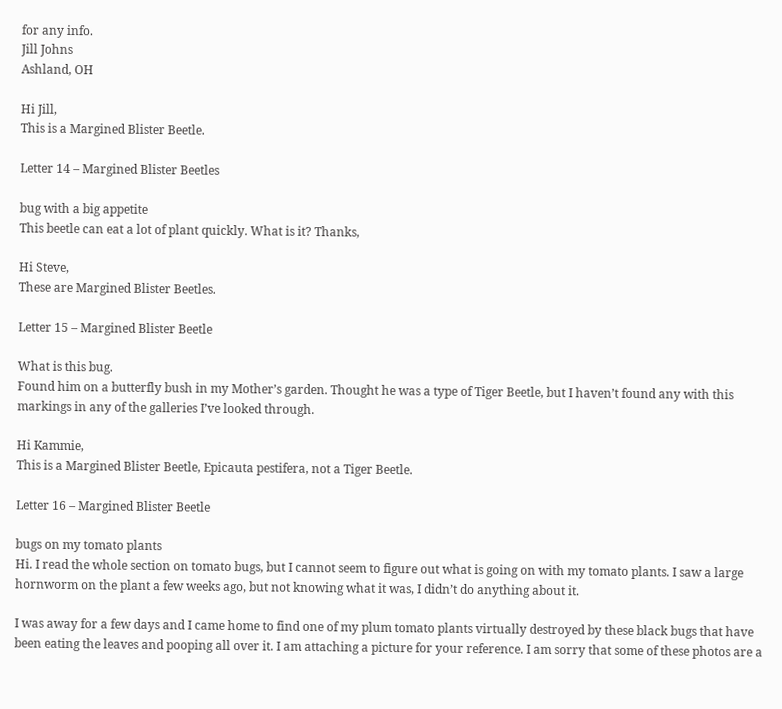for any info.
Jill Johns
Ashland, OH

Hi Jill,
This is a Margined Blister Beetle.

Letter 14 – Margined Blister Beetles

bug with a big appetite
This beetle can eat a lot of plant quickly. What is it? Thanks,

Hi Steve,
These are Margined Blister Beetles.

Letter 15 – Margined Blister Beetle

What is this bug.
Found him on a butterfly bush in my Mother’s garden. Thought he was a type of Tiger Beetle, but I haven’t found any with this markings in any of the galleries I’ve looked through.

Hi Kammie,
This is a Margined Blister Beetle, Epicauta pestifera, not a Tiger Beetle.

Letter 16 – Margined Blister Beetle

bugs on my tomato plants
Hi. I read the whole section on tomato bugs, but I cannot seem to figure out what is going on with my tomato plants. I saw a large hornworm on the plant a few weeks ago, but not knowing what it was, I didn’t do anything about it.

I was away for a few days and I came home to find one of my plum tomato plants virtually destroyed by these black bugs that have been eating the leaves and pooping all over it. I am attaching a picture for your reference. I am sorry that some of these photos are a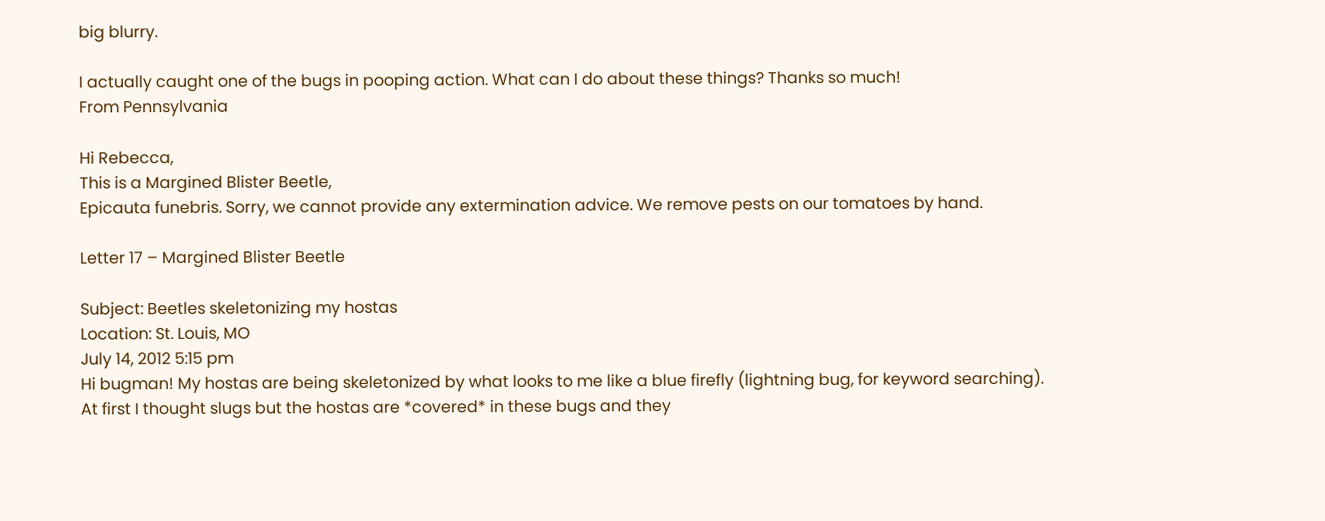big blurry.

I actually caught one of the bugs in pooping action. What can I do about these things? Thanks so much!
From Pennsylvania

Hi Rebecca,
This is a Margined Blister Beetle,
Epicauta funebris. Sorry, we cannot provide any extermination advice. We remove pests on our tomatoes by hand.

Letter 17 – Margined Blister Beetle

Subject: Beetles skeletonizing my hostas
Location: St. Louis, MO
July 14, 2012 5:15 pm
Hi bugman! My hostas are being skeletonized by what looks to me like a blue firefly (lightning bug, for keyword searching).
At first I thought slugs but the hostas are *covered* in these bugs and they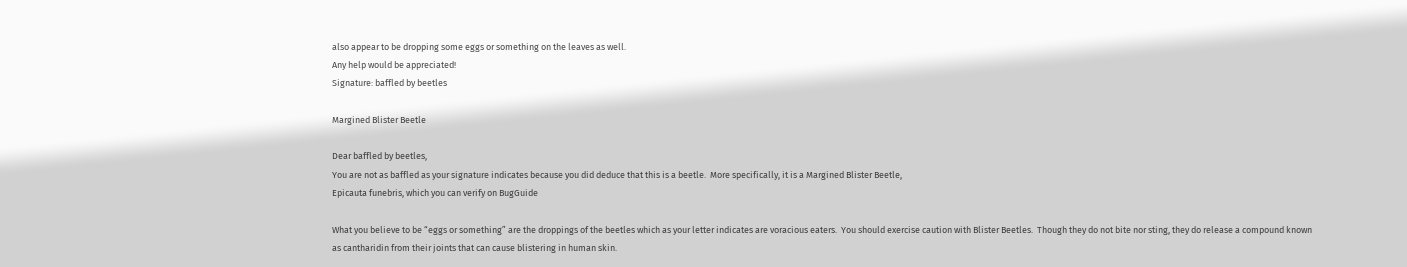also appear to be dropping some eggs or something on the leaves as well.
Any help would be appreciated!
Signature: baffled by beetles

Margined Blister Beetle

Dear baffled by beetles,
You are not as baffled as your signature indicates because you did deduce that this is a beetle.  More specifically, it is a Margined Blister Beetle,
Epicauta funebris, which you can verify on BugGuide

What you believe to be “eggs or something” are the droppings of the beetles which as your letter indicates are voracious eaters.  You should exercise caution with Blister Beetles.  Though they do not bite nor sting, they do release a compound known as cantharidin from their joints that can cause blistering in human skin.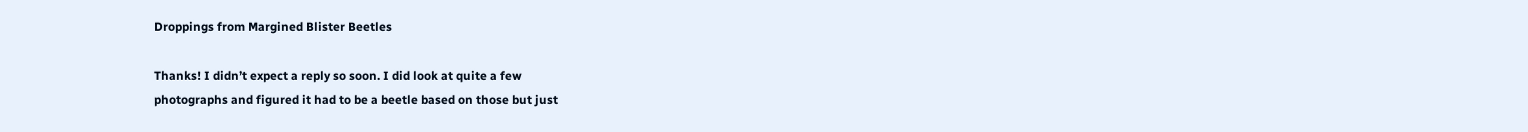Droppings from Margined Blister Beetles

Thanks! I didn’t expect a reply so soon. I did look at quite a few
photographs and figured it had to be a beetle based on those but just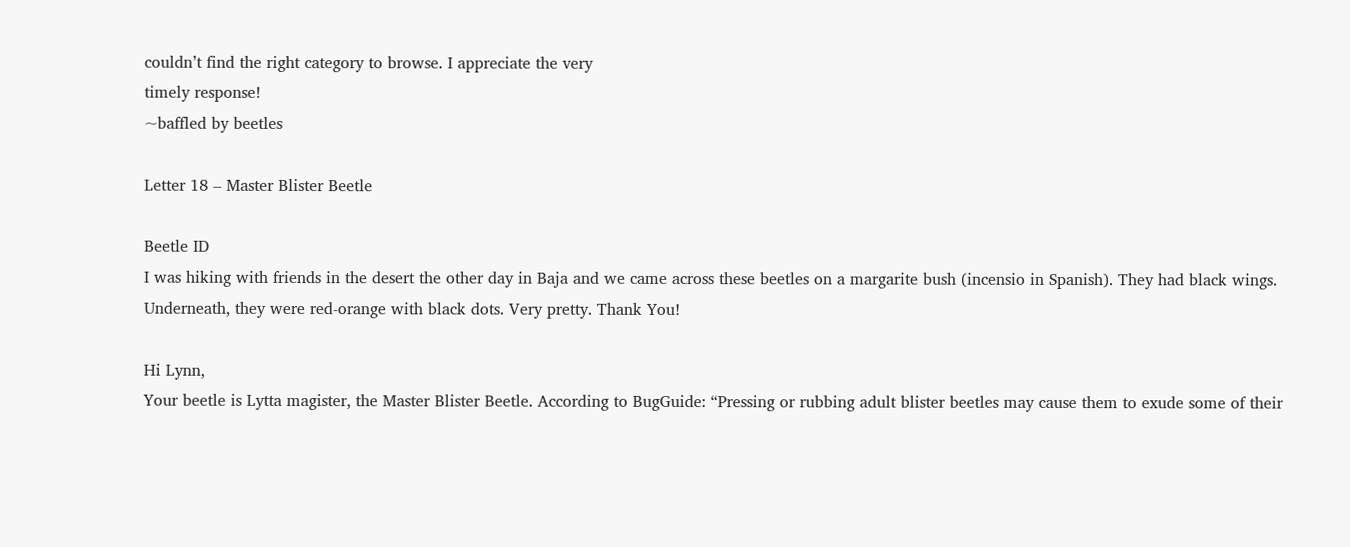couldn’t find the right category to browse. I appreciate the very
timely response!
~baffled by beetles

Letter 18 – Master Blister Beetle

Beetle ID
I was hiking with friends in the desert the other day in Baja and we came across these beetles on a margarite bush (incensio in Spanish). They had black wings. Underneath, they were red-orange with black dots. Very pretty. Thank You!

Hi Lynn,
Your beetle is Lytta magister, the Master Blister Beetle. According to BugGuide: “Pressing or rubbing adult blister beetles may cause them to exude some of their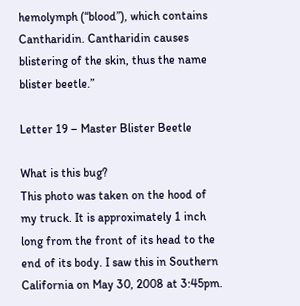hemolymph (“blood”), which contains Cantharidin. Cantharidin causes blistering of the skin, thus the name blister beetle.”

Letter 19 – Master Blister Beetle

What is this bug?
This photo was taken on the hood of my truck. It is approximately 1 inch long from the front of its head to the end of its body. I saw this in Southern California on May 30, 2008 at 3:45pm.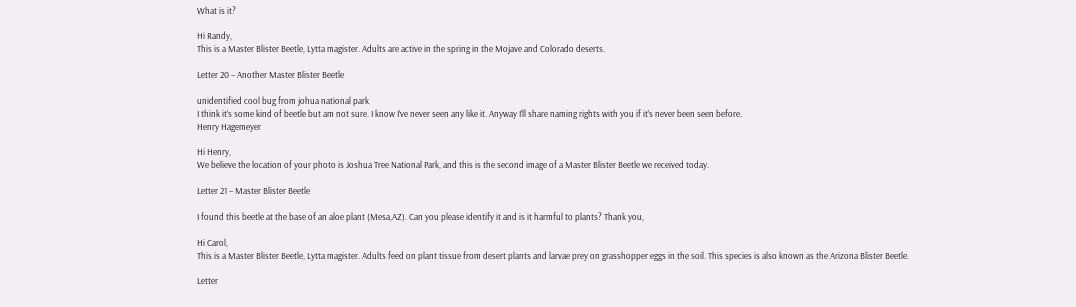What is it?

Hi Randy,
This is a Master Blister Beetle, Lytta magister. Adults are active in the spring in the Mojave and Colorado deserts.

Letter 20 – Another Master Blister Beetle

unidentified cool bug from johua national park
I think it’s some kind of beetle but am not sure. I know I’ve never seen any like it. Anyway I’ll share naming rights with you if it’s never been seen before.
Henry Hagemeyer

Hi Henry,
We believe the location of your photo is Joshua Tree National Park, and this is the second image of a Master Blister Beetle we received today.

Letter 21 – Master Blister Beetle

I found this beetle at the base of an aloe plant (Mesa,AZ). Can you please identify it and is it harmful to plants? Thank you,

Hi Carol,
This is a Master Blister Beetle, Lytta magister. Adults feed on plant tissue from desert plants and larvae prey on grasshopper eggs in the soil. This species is also known as the Arizona Blister Beetle.

Letter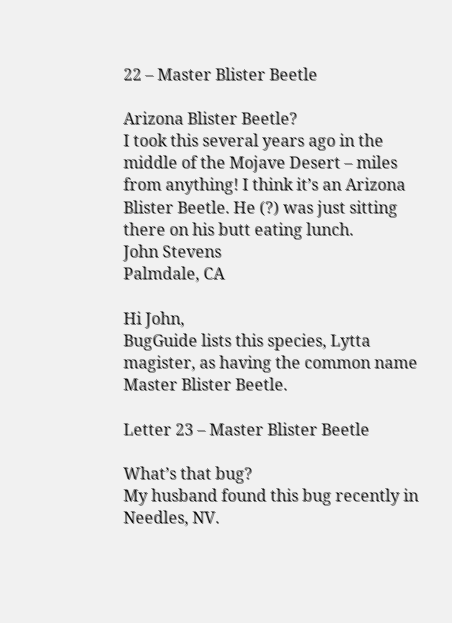22 – Master Blister Beetle

Arizona Blister Beetle?
I took this several years ago in the middle of the Mojave Desert – miles from anything! I think it’s an Arizona Blister Beetle. He (?) was just sitting there on his butt eating lunch.
John Stevens
Palmdale, CA

Hi John,
BugGuide lists this species, Lytta magister, as having the common name Master Blister Beetle.

Letter 23 – Master Blister Beetle

What’s that bug?
My husband found this bug recently in Needles, NV.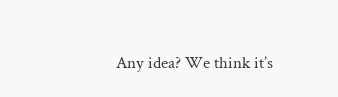Any idea? We think it’s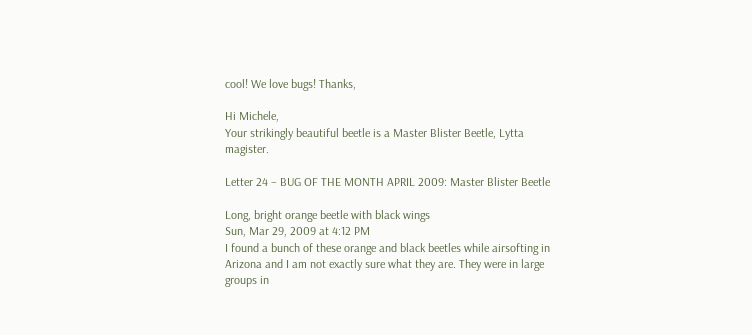cool! We love bugs! Thanks,

Hi Michele,
Your strikingly beautiful beetle is a Master Blister Beetle, Lytta magister.

Letter 24 – BUG OF THE MONTH APRIL 2009: Master Blister Beetle

Long, bright orange beetle with black wings
Sun, Mar 29, 2009 at 4:12 PM
I found a bunch of these orange and black beetles while airsofting in Arizona and I am not exactly sure what they are. They were in large groups in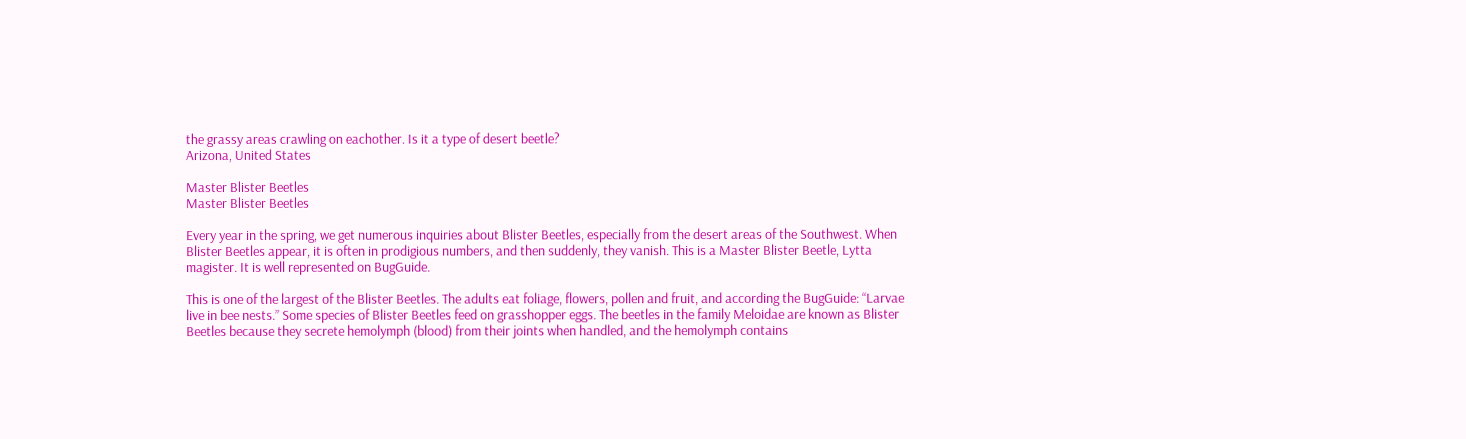the grassy areas crawling on eachother. Is it a type of desert beetle?
Arizona, United States

Master Blister Beetles
Master Blister Beetles

Every year in the spring, we get numerous inquiries about Blister Beetles, especially from the desert areas of the Southwest. When Blister Beetles appear, it is often in prodigious numbers, and then suddenly, they vanish. This is a Master Blister Beetle, Lytta magister. It is well represented on BugGuide.

This is one of the largest of the Blister Beetles. The adults eat foliage, flowers, pollen and fruit, and according the BugGuide: “Larvae live in bee nests.” Some species of Blister Beetles feed on grasshopper eggs. The beetles in the family Meloidae are known as Blister Beetles because they secrete hemolymph (blood) from their joints when handled, and the hemolymph contains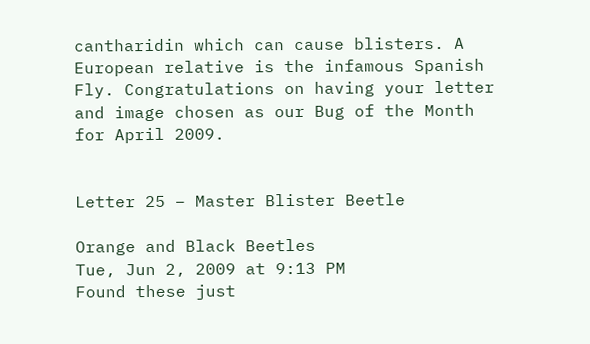cantharidin which can cause blisters. A European relative is the infamous Spanish Fly. Congratulations on having your letter and image chosen as our Bug of the Month for April 2009.


Letter 25 – Master Blister Beetle

Orange and Black Beetles
Tue, Jun 2, 2009 at 9:13 PM
Found these just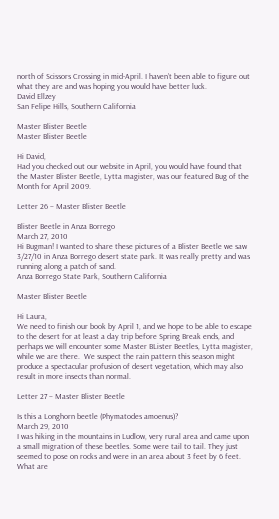north of Scissors Crossing in mid-April. I haven’t been able to figure out what they are and was hoping you would have better luck.
David Ellzey
San Felipe Hills, Southern California

Master Blister Beetle
Master Blister Beetle

Hi David,
Had you checked out our website in April, you would have found that the Master Blister Beetle, Lytta magister, was our featured Bug of the Month for April 2009.

Letter 26 – Master Blister Beetle

Blister Beetle in Anza Borrego
March 27, 2010
Hi Bugman! I wanted to share these pictures of a Blister Beetle we saw 3/27/10 in Anza Borrego desert state park. It was really pretty and was running along a patch of sand.
Anza Borrego State Park, Southern California

Master Blister Beetle

Hi Laura,
We need to finish our book by April 1, and we hope to be able to escape to the desert for at least a day trip before Spring Break ends, and perhaps we will encounter some Master BLister Beetles, Lytta magister, while we are there.  We suspect the rain pattern this season might produce a spectacular profusion of desert vegetation, which may also result in more insects than normal.

Letter 27 – Master Blister Beetle

Is this a Longhorn beetle (Phymatodes amoenus)?
March 29, 2010
I was hiking in the mountains in Ludlow, very rural area and came upon a small migration of these beetles. Some were tail to tail. They just seemed to pose on rocks and were in an area about 3 feet by 6 feet. What are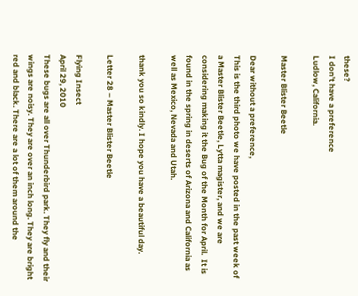these?
I don’t have a preference
Ludlow, California.

Master Blister Beetle

Dear without a preference,
This is the third photo we have posted in the past week of a Master Blister Beetle, Lytta magister, and we are considering making it the Bug of the Month for April.  It is found in the spring in deserts of Arizona and California as well as Mexico, Nevada and Utah.

thank you so kindly. I hope you have a beautiful day.

Letter 28 – Master Blister Beetle

Flying Insect
April 29, 2010
These bugs are all over Thunderbird park. They fly and their wings are noisy. They are over an inch long. They are bright red and black. There are a lot of them around the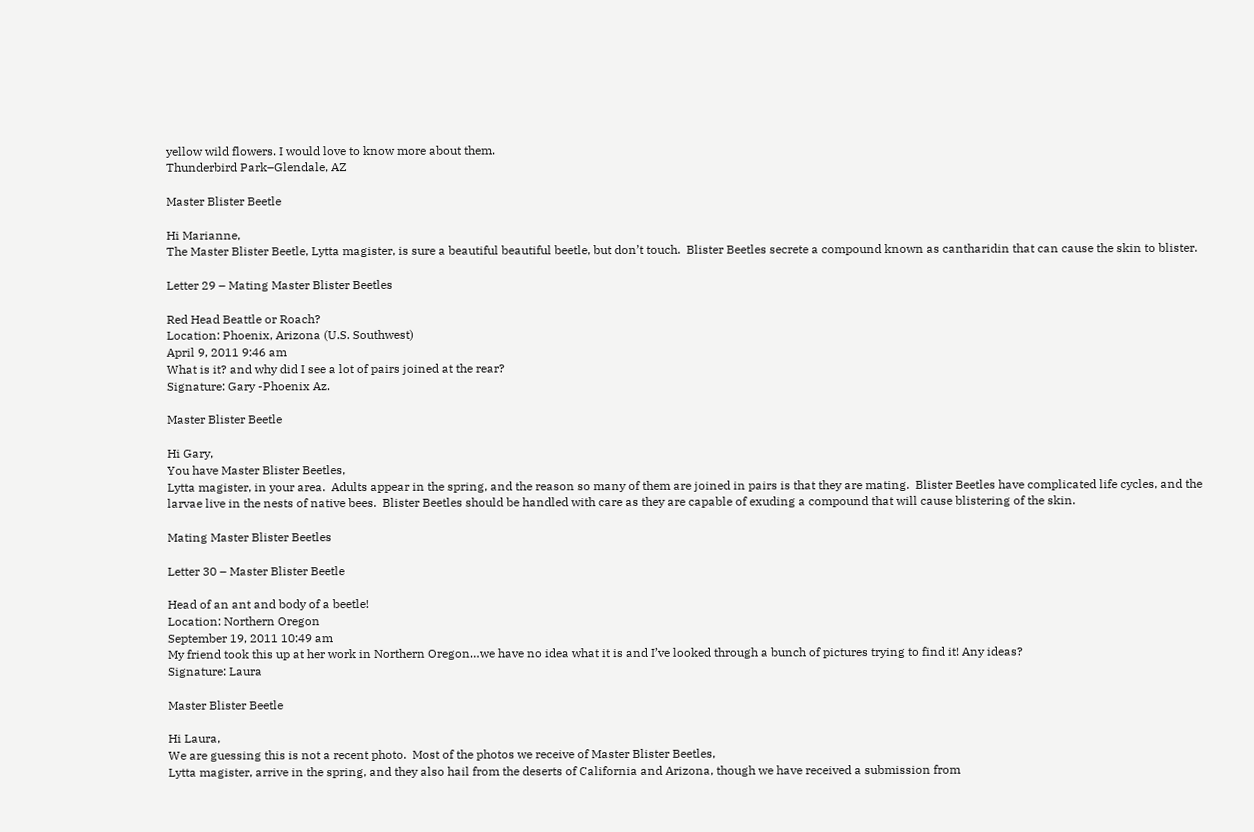yellow wild flowers. I would love to know more about them.
Thunderbird Park–Glendale, AZ

Master Blister Beetle

Hi Marianne,
The Master Blister Beetle, Lytta magister, is sure a beautiful beautiful beetle, but don’t touch.  Blister Beetles secrete a compound known as cantharidin that can cause the skin to blister.

Letter 29 – Mating Master Blister Beetles

Red Head Beattle or Roach?
Location: Phoenix, Arizona (U.S. Southwest)
April 9, 2011 9:46 am
What is it? and why did I see a lot of pairs joined at the rear?
Signature: Gary -Phoenix Az.

Master Blister Beetle

Hi Gary,
You have Master Blister Beetles,
Lytta magister, in your area.  Adults appear in the spring, and the reason so many of them are joined in pairs is that they are mating.  Blister Beetles have complicated life cycles, and the larvae live in the nests of native bees.  Blister Beetles should be handled with care as they are capable of exuding a compound that will cause blistering of the skin.

Mating Master Blister Beetles

Letter 30 – Master Blister Beetle

Head of an ant and body of a beetle!
Location: Northern Oregon
September 19, 2011 10:49 am
My friend took this up at her work in Northern Oregon…we have no idea what it is and I’ve looked through a bunch of pictures trying to find it! Any ideas?
Signature: Laura

Master Blister Beetle

Hi Laura,
We are guessing this is not a recent photo.  Most of the photos we receive of Master Blister Beetles,
Lytta magister, arrive in the spring, and they also hail from the deserts of California and Arizona, though we have received a submission from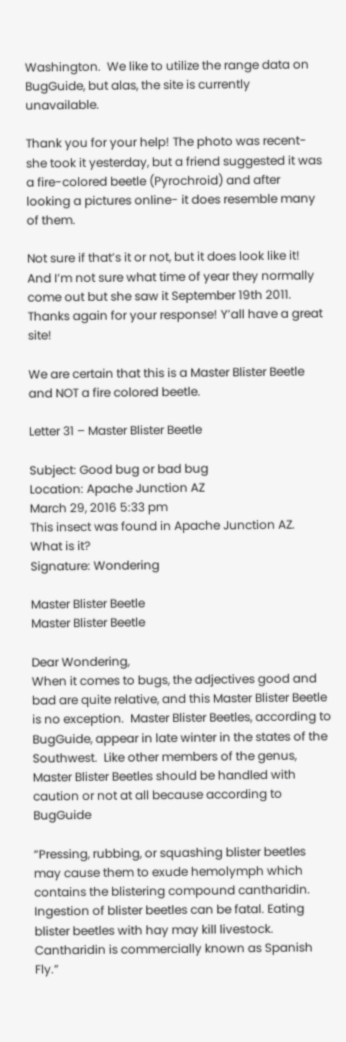Washington.  We like to utilize the range data on BugGuide, but alas, the site is currently unavailable.

Thank you for your help! The photo was recent- she took it yesterday, but a friend suggested it was a fire-colored beetle (Pyrochroid) and after looking a pictures online- it does resemble many of them.

Not sure if that’s it or not, but it does look like it! And I’m not sure what time of year they normally come out but she saw it September 19th 2011. Thanks again for your response! Y’all have a great site!

We are certain that this is a Master Blister Beetle and NOT a fire colored beetle.

Letter 31 – Master Blister Beetle

Subject: Good bug or bad bug
Location: Apache Junction AZ
March 29, 2016 5:33 pm
This insect was found in Apache Junction AZ.
What is it?
Signature: Wondering

Master Blister Beetle
Master Blister Beetle

Dear Wondering,
When it comes to bugs, the adjectives good and bad are quite relative, and this Master Blister Beetle is no exception.  Master Blister Beetles, according to BugGuide, appear in late winter in the states of the Southwest.  Like other members of the genus, Master Blister Beetles should be handled with caution or not at all because according to BugGuide

“Pressing, rubbing, or squashing blister beetles may cause them to exude hemolymph which contains the blistering compound cantharidin. Ingestion of blister beetles can be fatal. Eating blister beetles with hay may kill livestock. Cantharidin is commercially known as Spanish Fly.”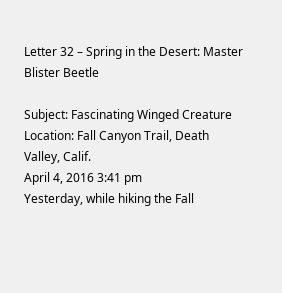Letter 32 – Spring in the Desert: Master Blister Beetle

Subject: Fascinating Winged Creature
Location: Fall Canyon Trail, Death Valley, Calif.
April 4, 2016 3:41 pm
Yesterday, while hiking the Fall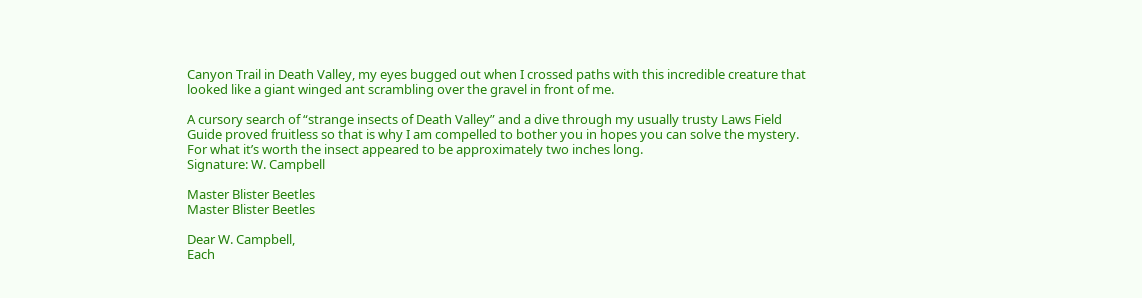Canyon Trail in Death Valley, my eyes bugged out when I crossed paths with this incredible creature that looked like a giant winged ant scrambling over the gravel in front of me.

A cursory search of “strange insects of Death Valley” and a dive through my usually trusty Laws Field Guide proved fruitless so that is why I am compelled to bother you in hopes you can solve the mystery. For what it’s worth the insect appeared to be approximately two inches long.
Signature: W. Campbell

Master Blister Beetles
Master Blister Beetles

Dear W. Campbell,
Each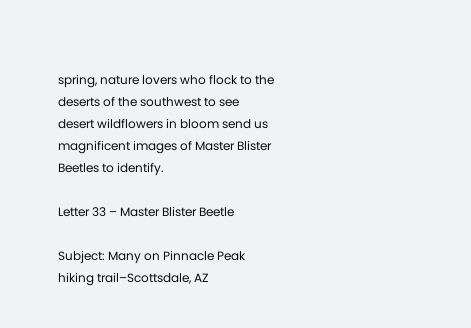spring, nature lovers who flock to the deserts of the southwest to see desert wildflowers in bloom send us magnificent images of Master Blister Beetles to identify.

Letter 33 – Master Blister Beetle

Subject: Many on Pinnacle Peak hiking trail–Scottsdale, AZ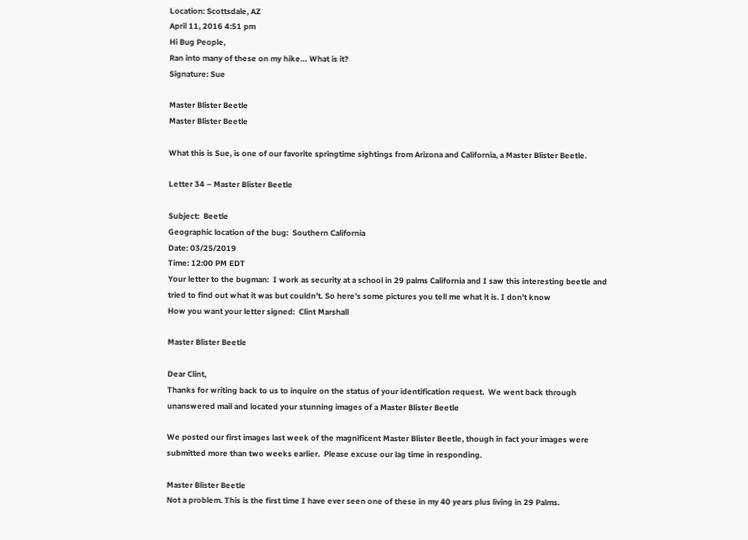Location: Scottsdale, AZ
April 11, 2016 4:51 pm
Hi Bug People,
Ran into many of these on my hike… What is it?
Signature: Sue

Master Blister Beetle
Master Blister Beetle

What this is Sue, is one of our favorite springtime sightings from Arizona and California, a Master Blister Beetle.

Letter 34 – Master Blister Beetle

Subject:  Beetle
Geographic location of the bug:  Southern California
Date: 03/25/2019
Time: 12:00 PM EDT
Your letter to the bugman:  I work as security at a school in 29 palms California and I saw this interesting beetle and tried to find out what it was but couldn’t. So here’s some pictures you tell me what it is. I don’t know
How you want your letter signed:  Clint Marshall

Master Blister Beetle

Dear Clint,
Thanks for writing back to us to inquire on the status of your identification request.  We went back through unanswered mail and located your stunning images of a Master Blister Beetle

We posted our first images last week of the magnificent Master Blister Beetle, though in fact your images were submitted more than two weeks earlier.  Please excuse our lag time in responding.

Master Blister Beetle
Not a problem. This is the first time I have ever seen one of these in my 40 years plus living in 29 Palms.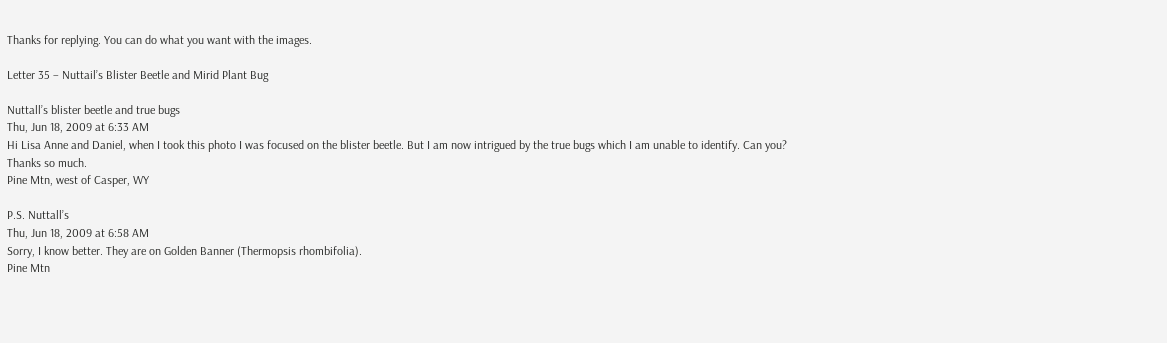Thanks for replying. You can do what you want with the images.

Letter 35 – Nuttail’s Blister Beetle and Mirid Plant Bug

Nuttall’s blister beetle and true bugs
Thu, Jun 18, 2009 at 6:33 AM
Hi Lisa Anne and Daniel, when I took this photo I was focused on the blister beetle. But I am now intrigued by the true bugs which I am unable to identify. Can you?
Thanks so much.
Pine Mtn, west of Casper, WY

P.S. Nuttall’s
Thu, Jun 18, 2009 at 6:58 AM
Sorry, I know better. They are on Golden Banner (Thermopsis rhombifolia).
Pine Mtn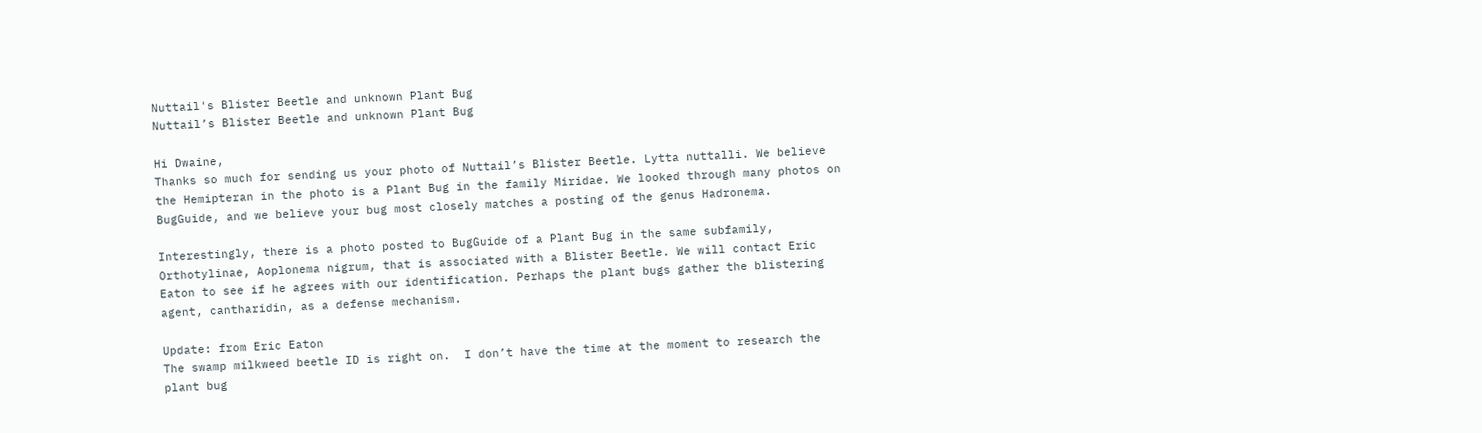Nuttail's Blister Beetle and unknown Plant Bug
Nuttail’s Blister Beetle and unknown Plant Bug

Hi Dwaine,
Thanks so much for sending us your photo of Nuttail’s Blister Beetle. Lytta nuttalli. We believe the Hemipteran in the photo is a Plant Bug in the family Miridae. We looked through many photos on BugGuide, and we believe your bug most closely matches a posting of the genus Hadronema.

Interestingly, there is a photo posted to BugGuide of a Plant Bug in the same subfamily, Orthotylinae, Aoplonema nigrum, that is associated with a Blister Beetle. We will contact Eric Eaton to see if he agrees with our identification. Perhaps the plant bugs gather the blistering agent, cantharidin, as a defense mechanism.

Update: from Eric Eaton
The swamp milkweed beetle ID is right on.  I don’t have the time at the moment to research the plant bug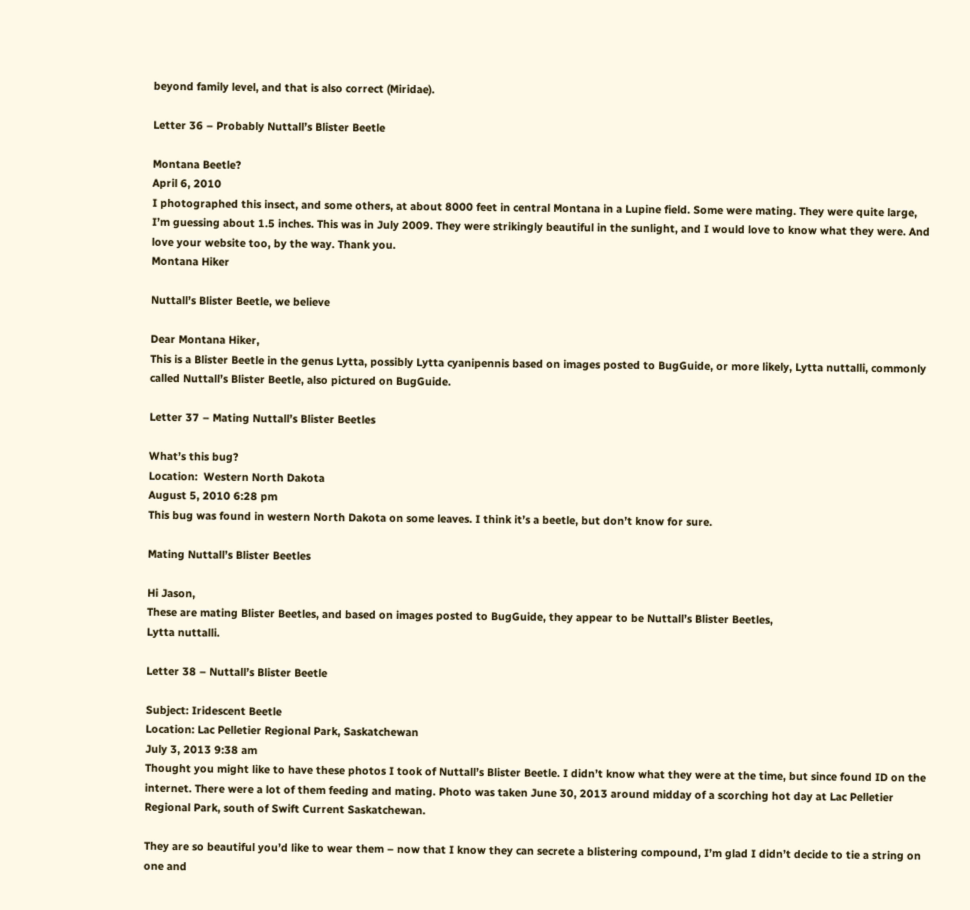beyond family level, and that is also correct (Miridae).

Letter 36 – Probably Nuttall’s Blister Beetle

Montana Beetle?
April 6, 2010
I photographed this insect, and some others, at about 8000 feet in central Montana in a Lupine field. Some were mating. They were quite large, I’m guessing about 1.5 inches. This was in July 2009. They were strikingly beautiful in the sunlight, and I would love to know what they were. And love your website too, by the way. Thank you.
Montana Hiker

Nuttall’s Blister Beetle, we believe

Dear Montana Hiker,
This is a Blister Beetle in the genus Lytta, possibly Lytta cyanipennis based on images posted to BugGuide, or more likely, Lytta nuttalli, commonly called Nuttall’s Blister Beetle, also pictured on BugGuide.

Letter 37 – Mating Nuttall’s Blister Beetles

What’s this bug?
Location:  Western North Dakota
August 5, 2010 6:28 pm
This bug was found in western North Dakota on some leaves. I think it’s a beetle, but don’t know for sure.

Mating Nuttall’s Blister Beetles

Hi Jason,
These are mating Blister Beetles, and based on images posted to BugGuide, they appear to be Nuttall’s Blister Beetles,
Lytta nuttalli.

Letter 38 – Nuttall’s Blister Beetle

Subject: Iridescent Beetle
Location: Lac Pelletier Regional Park, Saskatchewan
July 3, 2013 9:38 am
Thought you might like to have these photos I took of Nuttall’s Blister Beetle. I didn’t know what they were at the time, but since found ID on the internet. There were a lot of them feeding and mating. Photo was taken June 30, 2013 around midday of a scorching hot day at Lac Pelletier Regional Park, south of Swift Current Saskatchewan.

They are so beautiful you’d like to wear them – now that I know they can secrete a blistering compound, I’m glad I didn’t decide to tie a string on one and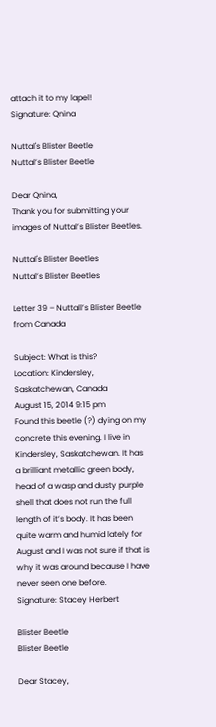attach it to my lapel!
Signature: Qnina

Nuttal's Blister Beetle
Nuttal’s Blister Beetle

Dear Qnina,
Thank you for submitting your images of Nuttal’s Blister Beetles.

Nuttal's Blister Beetles
Nuttal’s Blister Beetles

Letter 39 – Nuttall’s Blister Beetle from Canada

Subject: What is this?
Location: Kindersley, Saskatchewan, Canada
August 15, 2014 9:15 pm
Found this beetle (?) dying on my concrete this evening. I live in Kindersley, Saskatchewan. It has a brilliant metallic green body, head of a wasp and dusty purple shell that does not run the full length of it’s body. It has been quite warm and humid lately for August and I was not sure if that is why it was around because I have never seen one before.
Signature: Stacey Herbert

Blister Beetle
Blister Beetle

Dear Stacey,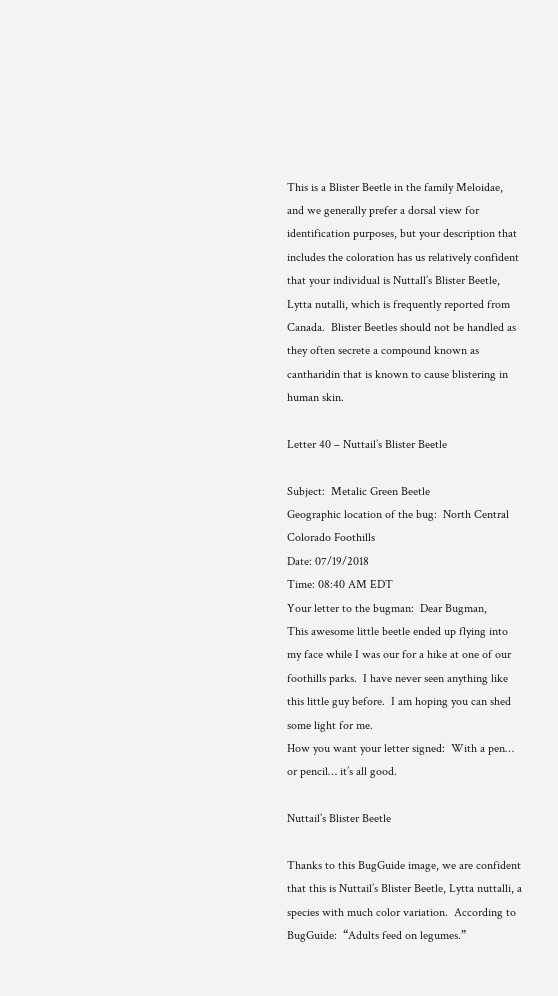This is a Blister Beetle in the family Meloidae, and we generally prefer a dorsal view for identification purposes, but your description that includes the coloration has us relatively confident that your individual is Nuttall’s Blister Beetle,
Lytta nutalli, which is frequently reported from Canada.  Blister Beetles should not be handled as they often secrete a compound known as cantharidin that is known to cause blistering in human skin.

Letter 40 – Nuttail’s Blister Beetle

Subject:  Metalic Green Beetle
Geographic location of the bug:  North Central Colorado Foothills
Date: 07/19/2018
Time: 08:40 AM EDT
Your letter to the bugman:  Dear Bugman,
This awesome little beetle ended up flying into my face while I was our for a hike at one of our foothills parks.  I have never seen anything like this little guy before.  I am hoping you can shed some light for me.
How you want your letter signed:  With a pen… or pencil… it’s all good.

Nuttail’s Blister Beetle

Thanks to this BugGuide image, we are confident that this is Nuttail’s Blister Beetle, Lytta nuttalli, a species with much color variation.  According to BugGuide:  “Adults feed on legumes.”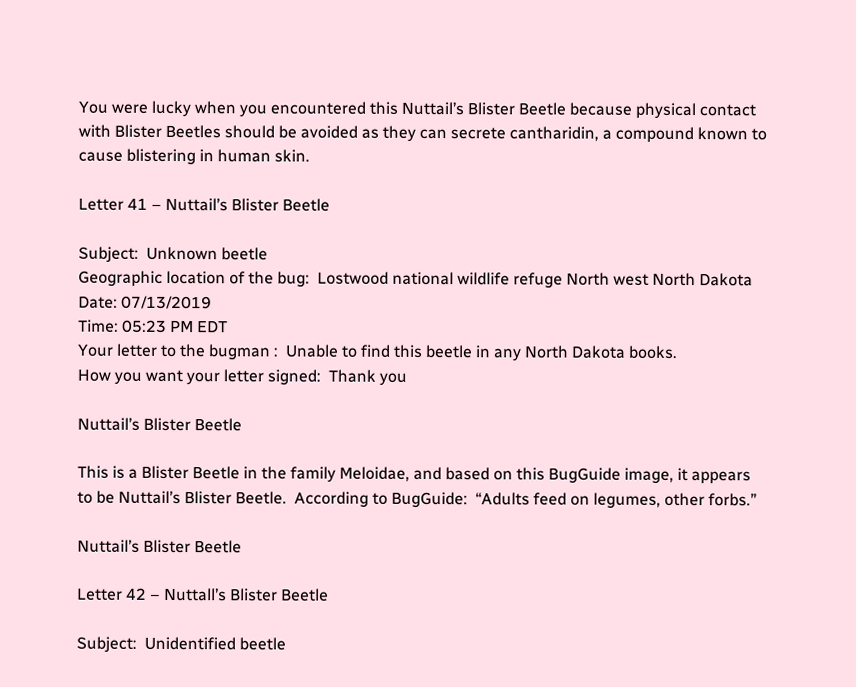You were lucky when you encountered this Nuttail’s Blister Beetle because physical contact with Blister Beetles should be avoided as they can secrete cantharidin, a compound known to cause blistering in human skin.

Letter 41 – Nuttail’s Blister Beetle

Subject:  Unknown beetle
Geographic location of the bug:  Lostwood national wildlife refuge North west North Dakota
Date: 07/13/2019
Time: 05:23 PM EDT
Your letter to the bugman :  Unable to find this beetle in any North Dakota books.
How you want your letter signed:  Thank you

Nuttail’s Blister Beetle

This is a Blister Beetle in the family Meloidae, and based on this BugGuide image, it appears to be Nuttail’s Blister Beetle.  According to BugGuide:  “Adults feed on legumes, other forbs.”

Nuttail’s Blister Beetle

Letter 42 – Nuttall’s Blister Beetle

Subject:  Unidentified beetle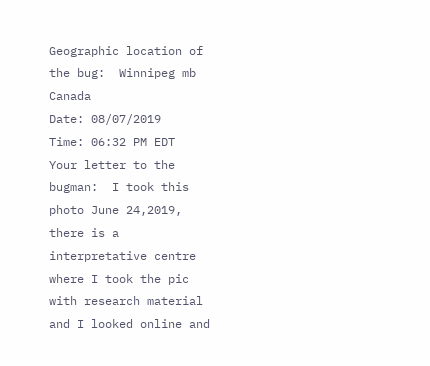Geographic location of the bug:  Winnipeg mb Canada
Date: 08/07/2019
Time: 06:32 PM EDT
Your letter to the bugman:  I took this photo June 24,2019, there is a interpretative centre where I took the pic with research material and I looked online and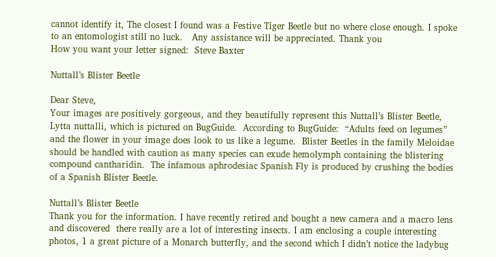cannot identify it, The closest I found was a Festive Tiger Beetle but no where close enough. I spoke to an entomologist still no luck.   Any assistance will be appreciated. Thank you
How you want your letter signed:  Steve Baxter

Nuttall’s Blister Beetle

Dear Steve,
Your images are positively gorgeous, and they beautifully represent this Nuttall’s Blister Beetle,
Lytta nuttalli, which is pictured on BugGuide.  According to BugGuide:  “Adults feed on legumes” and the flower in your image does look to us like a legume.  Blister Beetles in the family Meloidae should be handled with caution as many species can exude hemolymph containing the blistering compound cantharidin.  The infamous aphrodesiac Spanish Fly is produced by crushing the bodies of a Spanish Blister Beetle.

Nuttall’s Blister Beetle
Thank you for the information. I have recently retired and bought a new camera and a macro lens and discovered  there really are a lot of interesting insects. I am enclosing a couple interesting photos, 1 a great picture of a Monarch butterfly, and the second which I didn’t notice the ladybug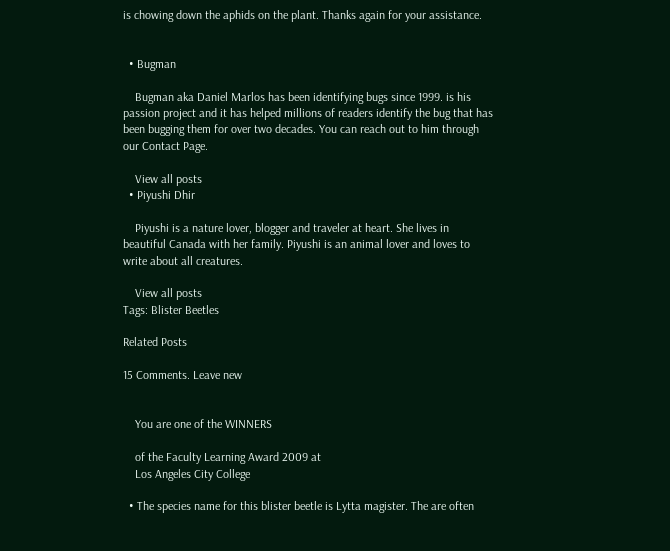is chowing down the aphids on the plant. Thanks again for your assistance.


  • Bugman

    Bugman aka Daniel Marlos has been identifying bugs since 1999. is his passion project and it has helped millions of readers identify the bug that has been bugging them for over two decades. You can reach out to him through our Contact Page.

    View all posts
  • Piyushi Dhir

    Piyushi is a nature lover, blogger and traveler at heart. She lives in beautiful Canada with her family. Piyushi is an animal lover and loves to write about all creatures.

    View all posts
Tags: Blister Beetles

Related Posts

15 Comments. Leave new


    You are one of the WINNERS

    of the Faculty Learning Award 2009 at
    Los Angeles City College

  • The species name for this blister beetle is Lytta magister. The are often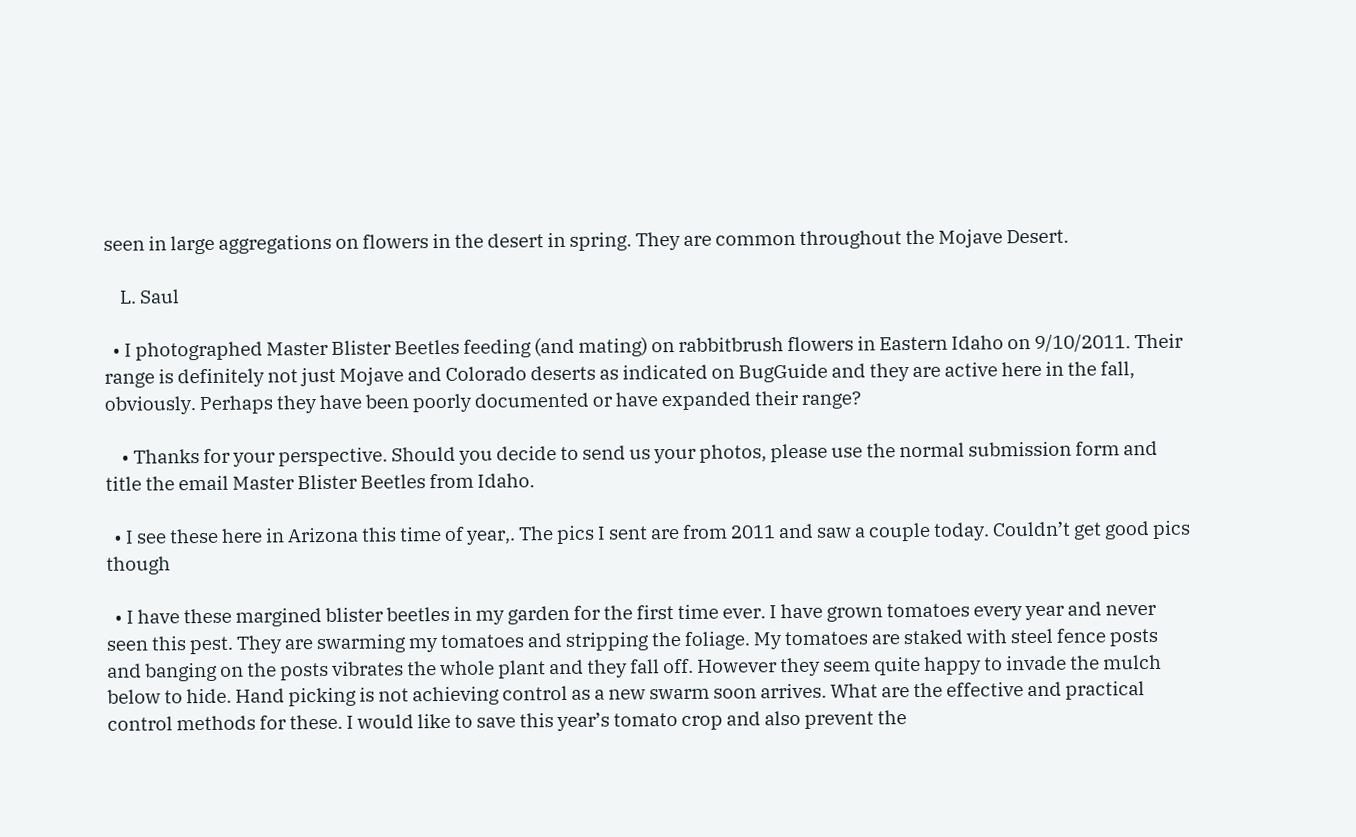seen in large aggregations on flowers in the desert in spring. They are common throughout the Mojave Desert.

    L. Saul

  • I photographed Master Blister Beetles feeding (and mating) on rabbitbrush flowers in Eastern Idaho on 9/10/2011. Their range is definitely not just Mojave and Colorado deserts as indicated on BugGuide and they are active here in the fall, obviously. Perhaps they have been poorly documented or have expanded their range?

    • Thanks for your perspective. Should you decide to send us your photos, please use the normal submission form and title the email Master Blister Beetles from Idaho.

  • I see these here in Arizona this time of year,. The pics I sent are from 2011 and saw a couple today. Couldn’t get good pics though

  • I have these margined blister beetles in my garden for the first time ever. I have grown tomatoes every year and never seen this pest. They are swarming my tomatoes and stripping the foliage. My tomatoes are staked with steel fence posts and banging on the posts vibrates the whole plant and they fall off. However they seem quite happy to invade the mulch below to hide. Hand picking is not achieving control as a new swarm soon arrives. What are the effective and practical control methods for these. I would like to save this year’s tomato crop and also prevent the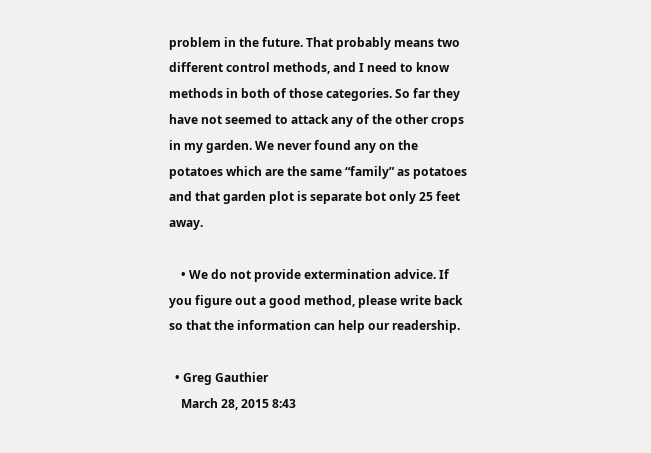problem in the future. That probably means two different control methods, and I need to know methods in both of those categories. So far they have not seemed to attack any of the other crops in my garden. We never found any on the potatoes which are the same “family” as potatoes and that garden plot is separate bot only 25 feet away.

    • We do not provide extermination advice. If you figure out a good method, please write back so that the information can help our readership.

  • Greg Gauthier
    March 28, 2015 8:43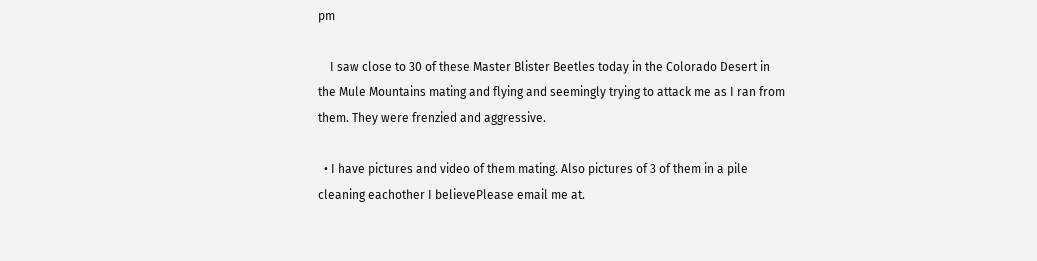pm

    I saw close to 30 of these Master Blister Beetles today in the Colorado Desert in the Mule Mountains mating and flying and seemingly trying to attack me as I ran from them. They were frenzied and aggressive.

  • I have pictures and video of them mating. Also pictures of 3 of them in a pile cleaning eachother I believePlease email me at.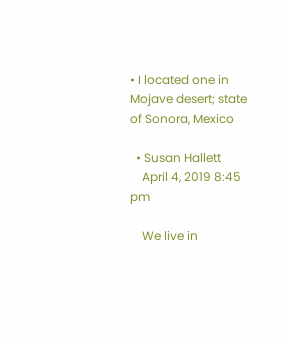• I located one in Mojave desert; state of Sonora, Mexico

  • Susan Hallett
    April 4, 2019 8:45 pm

    We live in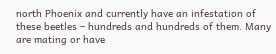north Phoenix and currently have an infestation of these beetles – hundreds and hundreds of them. Many are mating or have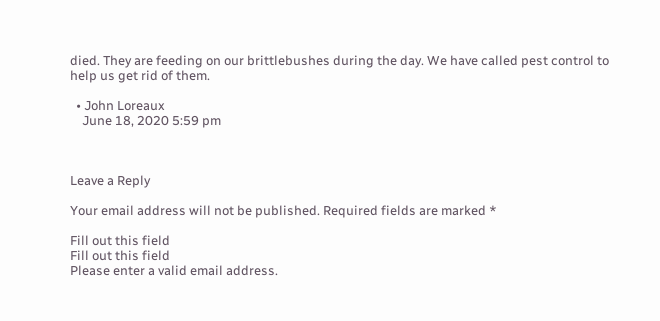died. They are feeding on our brittlebushes during the day. We have called pest control to help us get rid of them.

  • John Loreaux
    June 18, 2020 5:59 pm



Leave a Reply

Your email address will not be published. Required fields are marked *

Fill out this field
Fill out this field
Please enter a valid email address.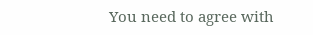You need to agree with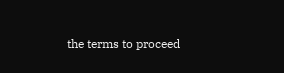the terms to proceed